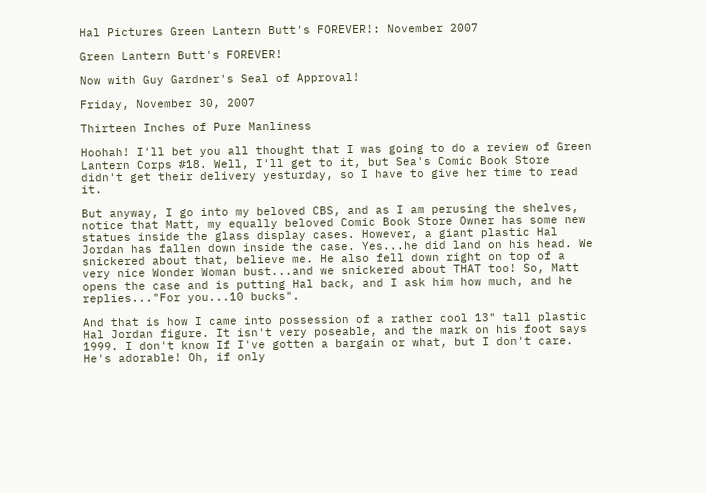Hal Pictures Green Lantern Butt's FOREVER!: November 2007

Green Lantern Butt's FOREVER!

Now with Guy Gardner's Seal of Approval!

Friday, November 30, 2007

Thirteen Inches of Pure Manliness

Hoohah! I'll bet you all thought that I was going to do a review of Green Lantern Corps #18. Well, I'll get to it, but Sea's Comic Book Store didn't get their delivery yesturday, so I have to give her time to read it.

But anyway, I go into my beloved CBS, and as I am perusing the shelves, notice that Matt, my equally beloved Comic Book Store Owner has some new statues inside the glass display cases. However, a giant plastic Hal Jordan has fallen down inside the case. Yes...he did land on his head. We snickered about that, believe me. He also fell down right on top of a very nice Wonder Woman bust...and we snickered about THAT too! So, Matt opens the case and is putting Hal back, and I ask him how much, and he replies..."For you...10 bucks".

And that is how I came into possession of a rather cool 13" tall plastic Hal Jordan figure. It isn't very poseable, and the mark on his foot says 1999. I don't know If I've gotten a bargain or what, but I don't care. He's adorable! Oh, if only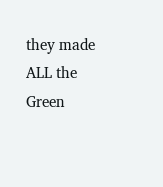they made ALL the Green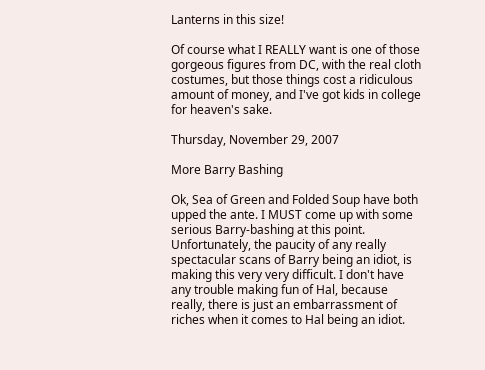Lanterns in this size!

Of course what I REALLY want is one of those gorgeous figures from DC, with the real cloth costumes, but those things cost a ridiculous amount of money, and I've got kids in college for heaven's sake.

Thursday, November 29, 2007

More Barry Bashing

Ok, Sea of Green and Folded Soup have both upped the ante. I MUST come up with some serious Barry-bashing at this point. Unfortunately, the paucity of any really spectacular scans of Barry being an idiot, is making this very very difficult. I don't have any trouble making fun of Hal, because really, there is just an embarrassment of riches when it comes to Hal being an idiot.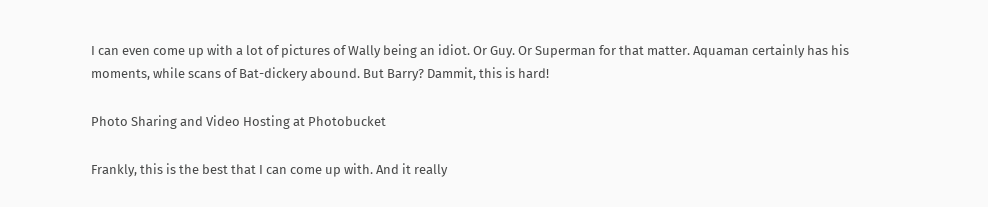I can even come up with a lot of pictures of Wally being an idiot. Or Guy. Or Superman for that matter. Aquaman certainly has his moments, while scans of Bat-dickery abound. But Barry? Dammit, this is hard!

Photo Sharing and Video Hosting at Photobucket

Frankly, this is the best that I can come up with. And it really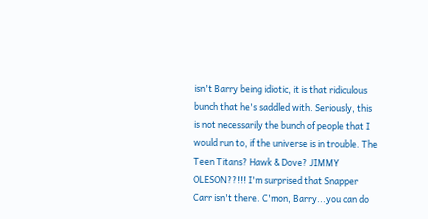isn't Barry being idiotic, it is that ridiculous bunch that he's saddled with. Seriously, this is not necessarily the bunch of people that I would run to, if the universe is in trouble. The Teen Titans? Hawk & Dove? JIMMY OLESON??!!! I'm surprised that Snapper Carr isn't there. C'mon, Barry...you can do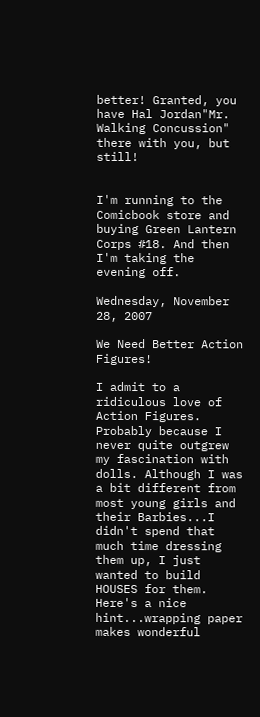better! Granted, you have Hal Jordan"Mr. Walking Concussion" there with you, but still!


I'm running to the Comicbook store and buying Green Lantern Corps #18. And then I'm taking the evening off.

Wednesday, November 28, 2007

We Need Better Action Figures!

I admit to a ridiculous love of Action Figures. Probably because I never quite outgrew my fascination with dolls. Although I was a bit different from most young girls and their Barbies...I didn't spend that much time dressing them up, I just wanted to build HOUSES for them. Here's a nice hint...wrapping paper makes wonderful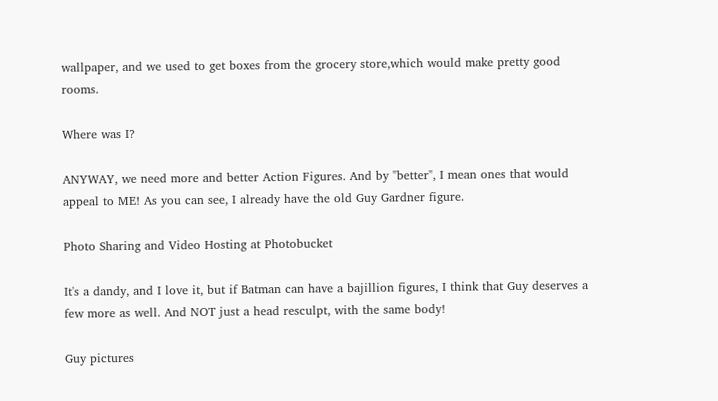wallpaper, and we used to get boxes from the grocery store,which would make pretty good rooms.

Where was I?

ANYWAY, we need more and better Action Figures. And by "better", I mean ones that would appeal to ME! As you can see, I already have the old Guy Gardner figure.

Photo Sharing and Video Hosting at Photobucket

It's a dandy, and I love it, but if Batman can have a bajillion figures, I think that Guy deserves a few more as well. And NOT just a head resculpt, with the same body!

Guy pictures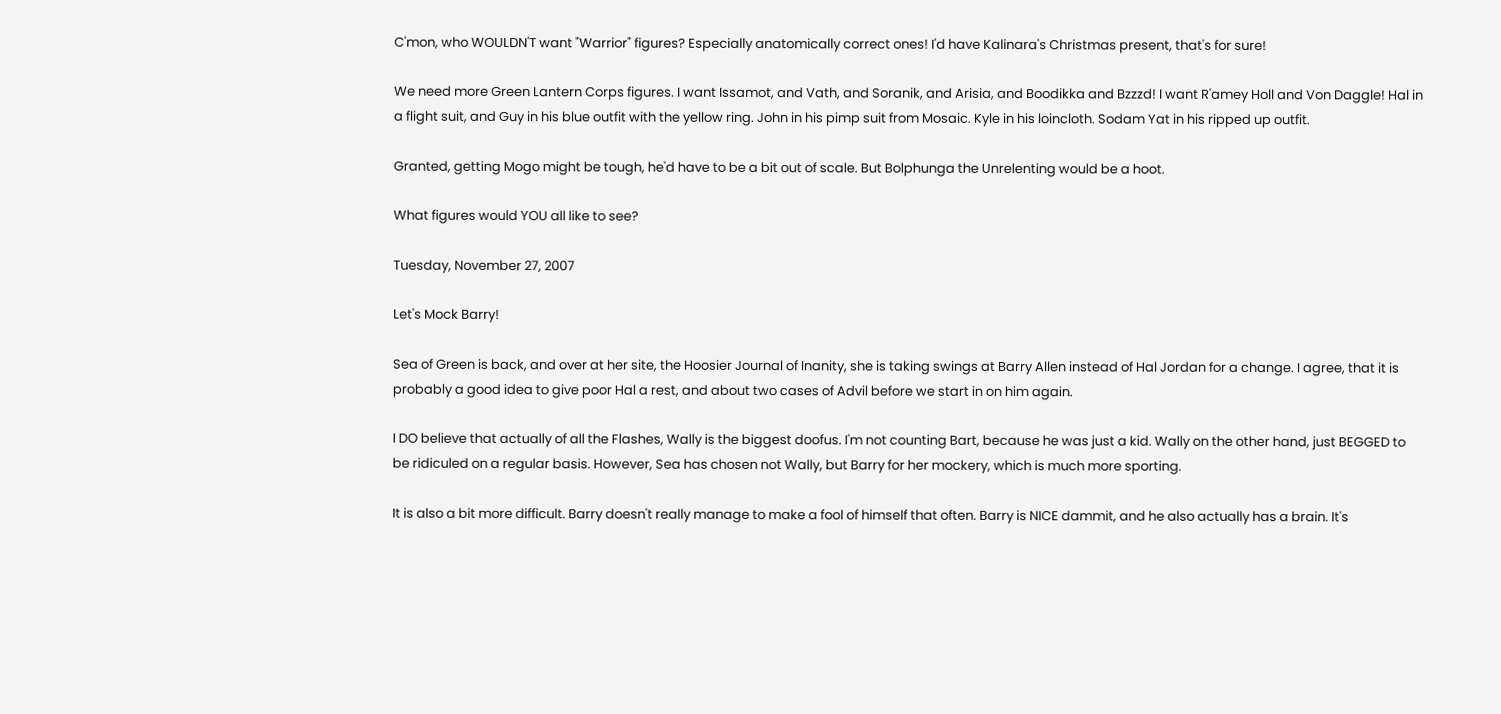C'mon, who WOULDN'T want "Warrior" figures? Especially anatomically correct ones! I'd have Kalinara's Christmas present, that's for sure!

We need more Green Lantern Corps figures. I want Issamot, and Vath, and Soranik, and Arisia, and Boodikka and Bzzzd! I want R'amey Holl and Von Daggle! Hal in a flight suit, and Guy in his blue outfit with the yellow ring. John in his pimp suit from Mosaic. Kyle in his loincloth. Sodam Yat in his ripped up outfit.

Granted, getting Mogo might be tough, he'd have to be a bit out of scale. But Bolphunga the Unrelenting would be a hoot.

What figures would YOU all like to see?

Tuesday, November 27, 2007

Let's Mock Barry!

Sea of Green is back, and over at her site, the Hoosier Journal of Inanity, she is taking swings at Barry Allen instead of Hal Jordan for a change. I agree, that it is probably a good idea to give poor Hal a rest, and about two cases of Advil before we start in on him again.

I DO believe that actually of all the Flashes, Wally is the biggest doofus. I'm not counting Bart, because he was just a kid. Wally on the other hand, just BEGGED to be ridiculed on a regular basis. However, Sea has chosen not Wally, but Barry for her mockery, which is much more sporting.

It is also a bit more difficult. Barry doesn't really manage to make a fool of himself that often. Barry is NICE dammit, and he also actually has a brain. It's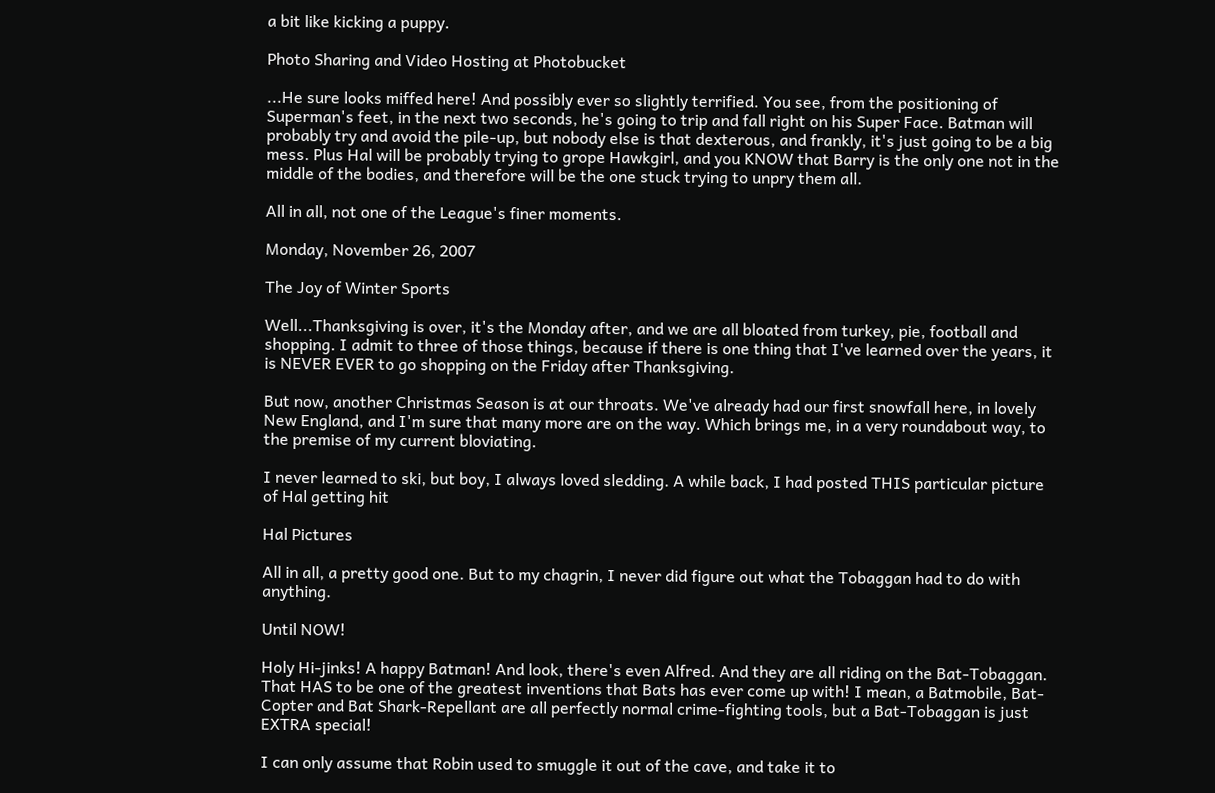a bit like kicking a puppy.

Photo Sharing and Video Hosting at Photobucket

...He sure looks miffed here! And possibly ever so slightly terrified. You see, from the positioning of Superman's feet, in the next two seconds, he's going to trip and fall right on his Super Face. Batman will probably try and avoid the pile-up, but nobody else is that dexterous, and frankly, it's just going to be a big mess. Plus Hal will be probably trying to grope Hawkgirl, and you KNOW that Barry is the only one not in the middle of the bodies, and therefore will be the one stuck trying to unpry them all.

All in all, not one of the League's finer moments.

Monday, November 26, 2007

The Joy of Winter Sports

Well...Thanksgiving is over, it's the Monday after, and we are all bloated from turkey, pie, football and shopping. I admit to three of those things, because if there is one thing that I've learned over the years, it is NEVER EVER to go shopping on the Friday after Thanksgiving.

But now, another Christmas Season is at our throats. We've already had our first snowfall here, in lovely New England, and I'm sure that many more are on the way. Which brings me, in a very roundabout way, to the premise of my current bloviating.

I never learned to ski, but boy, I always loved sledding. A while back, I had posted THIS particular picture of Hal getting hit

Hal Pictures

All in all, a pretty good one. But to my chagrin, I never did figure out what the Tobaggan had to do with anything.

Until NOW!

Holy Hi-jinks! A happy Batman! And look, there's even Alfred. And they are all riding on the Bat-Tobaggan. That HAS to be one of the greatest inventions that Bats has ever come up with! I mean, a Batmobile, Bat-Copter and Bat Shark-Repellant are all perfectly normal crime-fighting tools, but a Bat-Tobaggan is just EXTRA special!

I can only assume that Robin used to smuggle it out of the cave, and take it to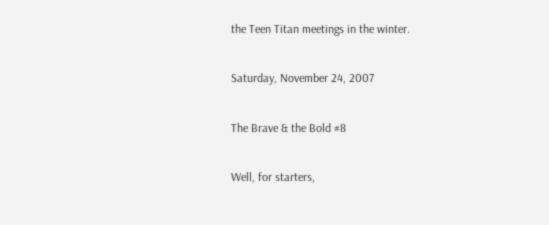the Teen Titan meetings in the winter.

Saturday, November 24, 2007

The Brave & the Bold #8

Well, for starters,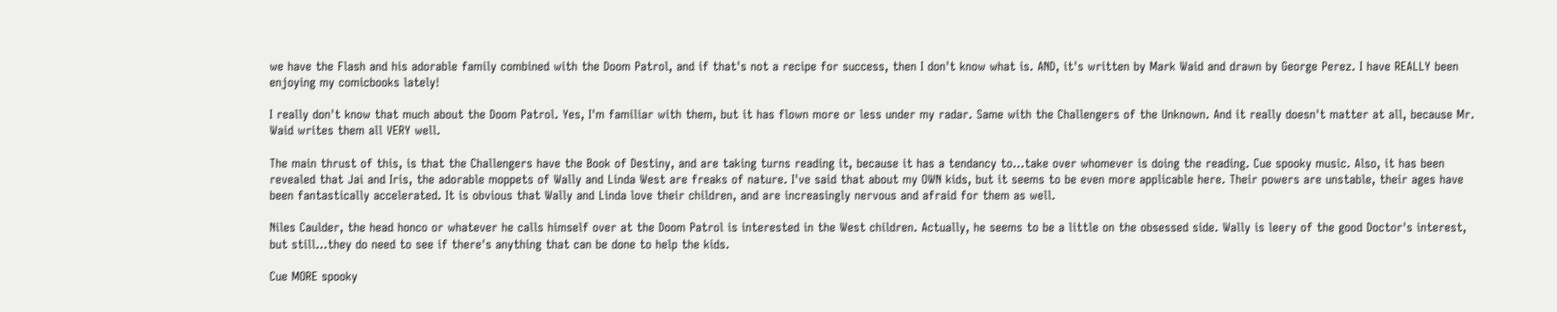we have the Flash and his adorable family combined with the Doom Patrol, and if that's not a recipe for success, then I don't know what is. AND, it's written by Mark Waid and drawn by George Perez. I have REALLY been enjoying my comicbooks lately!

I really don't know that much about the Doom Patrol. Yes, I'm familiar with them, but it has flown more or less under my radar. Same with the Challengers of the Unknown. And it really doesn't matter at all, because Mr. Waid writes them all VERY well.

The main thrust of this, is that the Challengers have the Book of Destiny, and are taking turns reading it, because it has a tendancy to...take over whomever is doing the reading. Cue spooky music. Also, it has been revealed that Jai and Iris, the adorable moppets of Wally and Linda West are freaks of nature. I've said that about my OWN kids, but it seems to be even more applicable here. Their powers are unstable, their ages have been fantastically accelerated. It is obvious that Wally and Linda love their children, and are increasingly nervous and afraid for them as well.

Niles Caulder, the head honco or whatever he calls himself over at the Doom Patrol is interested in the West children. Actually, he seems to be a little on the obsessed side. Wally is leery of the good Doctor's interest, but still...they do need to see if there's anything that can be done to help the kids.

Cue MORE spooky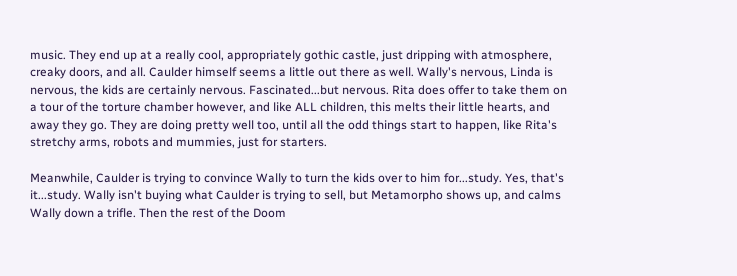music. They end up at a really cool, appropriately gothic castle, just dripping with atmosphere, creaky doors, and all. Caulder himself seems a little out there as well. Wally's nervous, Linda is nervous, the kids are certainly nervous. Fascinated...but nervous. Rita does offer to take them on a tour of the torture chamber however, and like ALL children, this melts their little hearts, and away they go. They are doing pretty well too, until all the odd things start to happen, like Rita's stretchy arms, robots and mummies, just for starters.

Meanwhile, Caulder is trying to convince Wally to turn the kids over to him for...study. Yes, that's it...study. Wally isn't buying what Caulder is trying to sell, but Metamorpho shows up, and calms Wally down a trifle. Then the rest of the Doom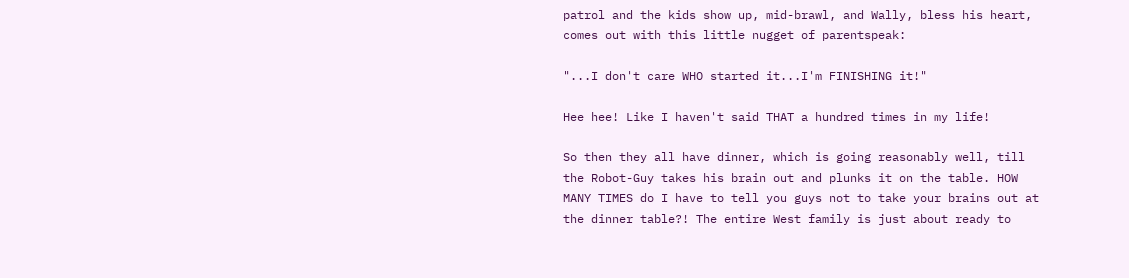patrol and the kids show up, mid-brawl, and Wally, bless his heart, comes out with this little nugget of parentspeak:

"...I don't care WHO started it...I'm FINISHING it!"

Hee hee! Like I haven't said THAT a hundred times in my life!

So then they all have dinner, which is going reasonably well, till the Robot-Guy takes his brain out and plunks it on the table. HOW MANY TIMES do I have to tell you guys not to take your brains out at the dinner table?! The entire West family is just about ready to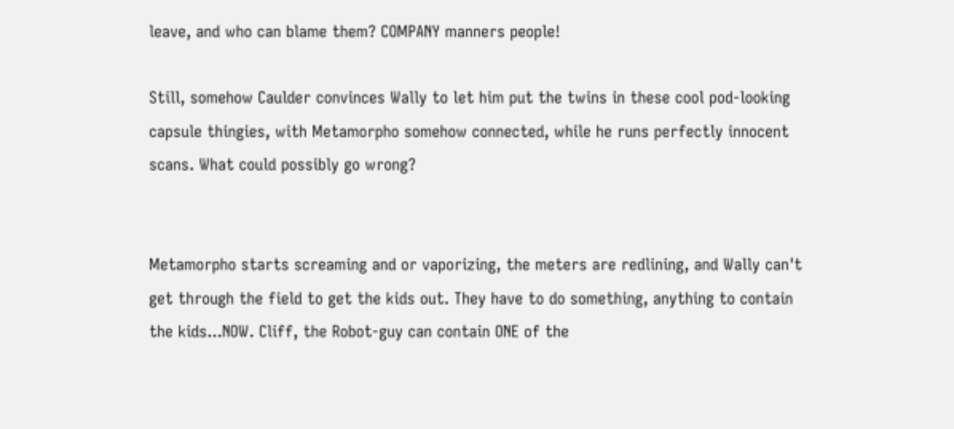leave, and who can blame them? COMPANY manners people!

Still, somehow Caulder convinces Wally to let him put the twins in these cool pod-looking capsule thingies, with Metamorpho somehow connected, while he runs perfectly innocent scans. What could possibly go wrong?


Metamorpho starts screaming and or vaporizing, the meters are redlining, and Wally can't get through the field to get the kids out. They have to do something, anything to contain the kids...NOW. Cliff, the Robot-guy can contain ONE of the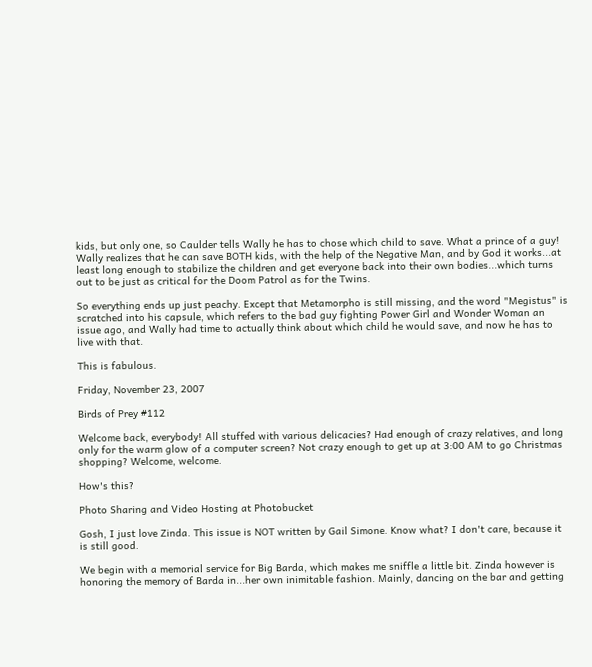kids, but only one, so Caulder tells Wally he has to chose which child to save. What a prince of a guy! Wally realizes that he can save BOTH kids, with the help of the Negative Man, and by God it works...at least long enough to stabilize the children and get everyone back into their own bodies...which turns out to be just as critical for the Doom Patrol as for the Twins.

So everything ends up just peachy. Except that Metamorpho is still missing, and the word "Megistus" is scratched into his capsule, which refers to the bad guy fighting Power Girl and Wonder Woman an issue ago, and Wally had time to actually think about which child he would save, and now he has to live with that.

This is fabulous.

Friday, November 23, 2007

Birds of Prey #112

Welcome back, everybody! All stuffed with various delicacies? Had enough of crazy relatives, and long only for the warm glow of a computer screen? Not crazy enough to get up at 3:00 AM to go Christmas shopping? Welcome, welcome.

How's this?

Photo Sharing and Video Hosting at Photobucket

Gosh, I just love Zinda. This issue is NOT written by Gail Simone. Know what? I don't care, because it is still good.

We begin with a memorial service for Big Barda, which makes me sniffle a little bit. Zinda however is honoring the memory of Barda in...her own inimitable fashion. Mainly, dancing on the bar and getting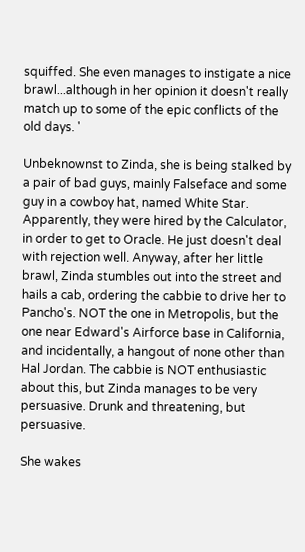squiffed. She even manages to instigate a nice brawl...although in her opinion it doesn't really match up to some of the epic conflicts of the old days. '

Unbeknownst to Zinda, she is being stalked by a pair of bad guys, mainly Falseface and some guy in a cowboy hat, named White Star. Apparently, they were hired by the Calculator, in order to get to Oracle. He just doesn't deal with rejection well. Anyway, after her little brawl, Zinda stumbles out into the street and hails a cab, ordering the cabbie to drive her to Pancho's. NOT the one in Metropolis, but the one near Edward's Airforce base in California, and incidentally, a hangout of none other than Hal Jordan. The cabbie is NOT enthusiastic about this, but Zinda manages to be very persuasive. Drunk and threatening, but persuasive.

She wakes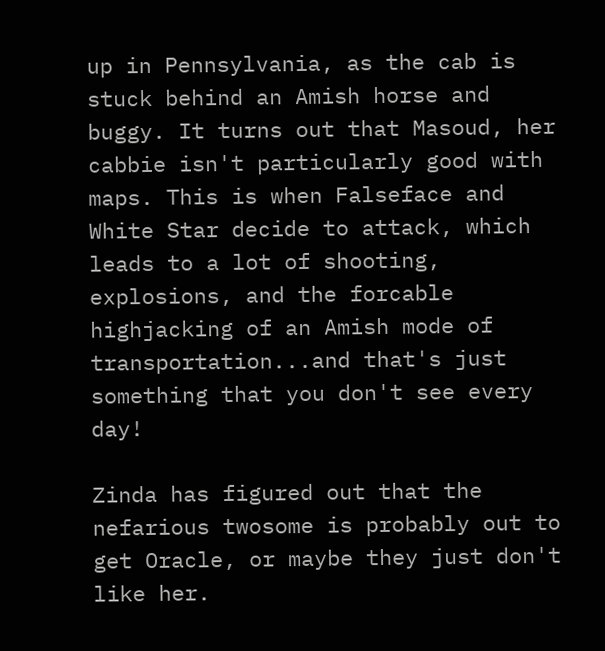up in Pennsylvania, as the cab is stuck behind an Amish horse and buggy. It turns out that Masoud, her cabbie isn't particularly good with maps. This is when Falseface and White Star decide to attack, which leads to a lot of shooting, explosions, and the forcable highjacking of an Amish mode of transportation...and that's just something that you don't see every day!

Zinda has figured out that the nefarious twosome is probably out to get Oracle, or maybe they just don't like her.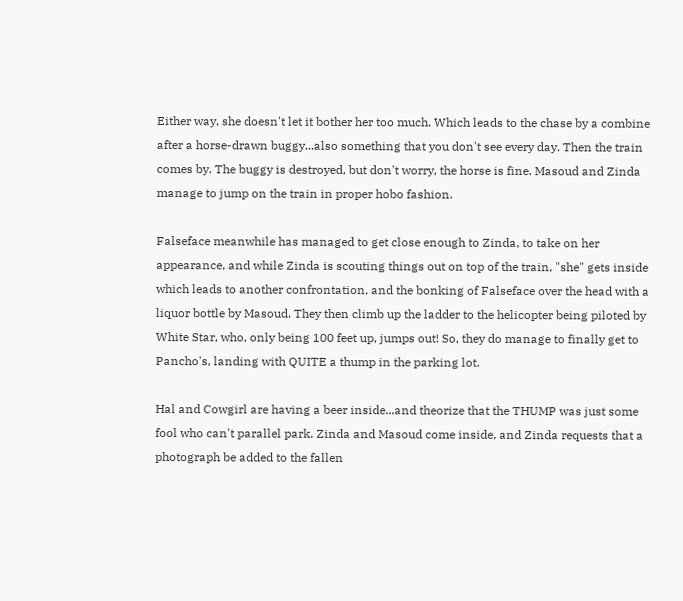Either way, she doesn't let it bother her too much. Which leads to the chase by a combine after a horse-drawn buggy...also something that you don't see every day. Then the train comes by. The buggy is destroyed, but don't worry, the horse is fine. Masoud and Zinda manage to jump on the train in proper hobo fashion.

Falseface meanwhile has managed to get close enough to Zinda, to take on her appearance, and while Zinda is scouting things out on top of the train, "she" gets inside which leads to another confrontation, and the bonking of Falseface over the head with a liquor bottle by Masoud. They then climb up the ladder to the helicopter being piloted by White Star, who, only being 100 feet up, jumps out! So, they do manage to finally get to Pancho's, landing with QUITE a thump in the parking lot.

Hal and Cowgirl are having a beer inside...and theorize that the THUMP was just some fool who can't parallel park. Zinda and Masoud come inside, and Zinda requests that a photograph be added to the fallen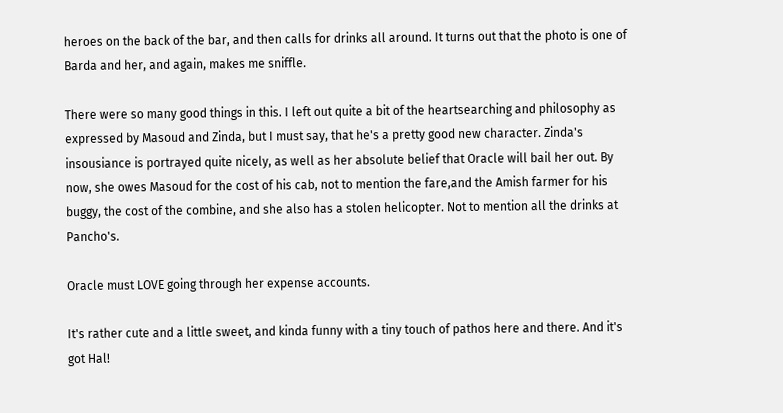heroes on the back of the bar, and then calls for drinks all around. It turns out that the photo is one of Barda and her, and again, makes me sniffle.

There were so many good things in this. I left out quite a bit of the heartsearching and philosophy as expressed by Masoud and Zinda, but I must say, that he's a pretty good new character. Zinda's insousiance is portrayed quite nicely, as well as her absolute belief that Oracle will bail her out. By now, she owes Masoud for the cost of his cab, not to mention the fare,and the Amish farmer for his buggy, the cost of the combine, and she also has a stolen helicopter. Not to mention all the drinks at Pancho's.

Oracle must LOVE going through her expense accounts.

It's rather cute and a little sweet, and kinda funny with a tiny touch of pathos here and there. And it's got Hal!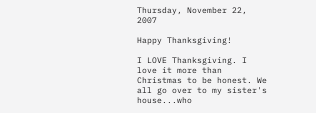Thursday, November 22, 2007

Happy Thanksgiving!

I LOVE Thanksgiving. I love it more than Christmas to be honest. We all go over to my sister's house...who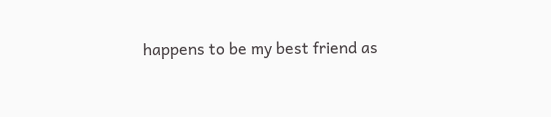happens to be my best friend as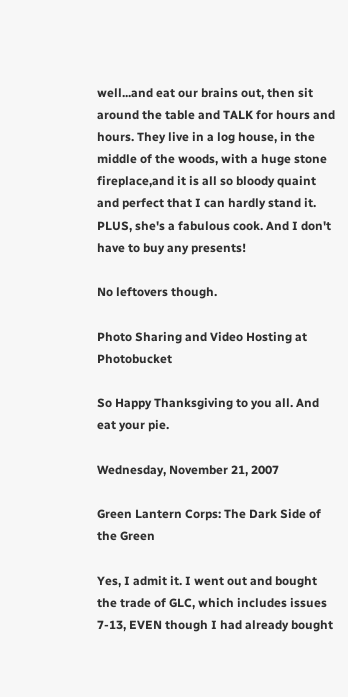well...and eat our brains out, then sit around the table and TALK for hours and hours. They live in a log house, in the middle of the woods, with a huge stone fireplace,and it is all so bloody quaint and perfect that I can hardly stand it. PLUS, she's a fabulous cook. And I don't have to buy any presents!

No leftovers though.

Photo Sharing and Video Hosting at Photobucket

So Happy Thanksgiving to you all. And eat your pie.

Wednesday, November 21, 2007

Green Lantern Corps: The Dark Side of the Green

Yes, I admit it. I went out and bought the trade of GLC, which includes issues 7-13, EVEN though I had already bought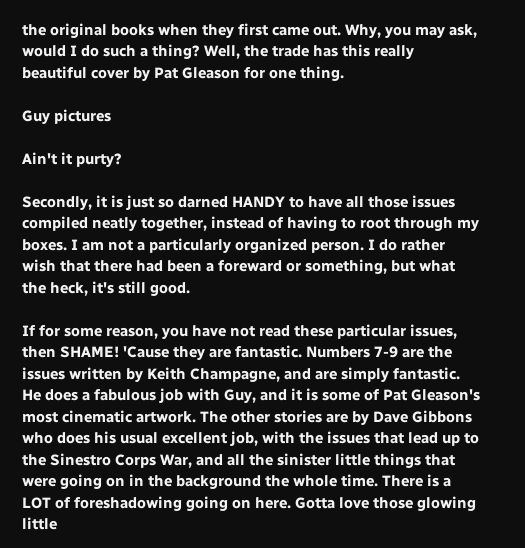the original books when they first came out. Why, you may ask, would I do such a thing? Well, the trade has this really beautiful cover by Pat Gleason for one thing.

Guy pictures

Ain't it purty?

Secondly, it is just so darned HANDY to have all those issues compiled neatly together, instead of having to root through my boxes. I am not a particularly organized person. I do rather wish that there had been a foreward or something, but what the heck, it's still good.

If for some reason, you have not read these particular issues, then SHAME! 'Cause they are fantastic. Numbers 7-9 are the issues written by Keith Champagne, and are simply fantastic. He does a fabulous job with Guy, and it is some of Pat Gleason's most cinematic artwork. The other stories are by Dave Gibbons who does his usual excellent job, with the issues that lead up to the Sinestro Corps War, and all the sinister little things that were going on in the background the whole time. There is a LOT of foreshadowing going on here. Gotta love those glowing little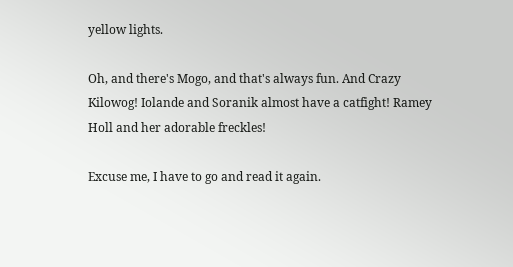yellow lights.

Oh, and there's Mogo, and that's always fun. And Crazy Kilowog! Iolande and Soranik almost have a catfight! Ramey Holl and her adorable freckles!

Excuse me, I have to go and read it again.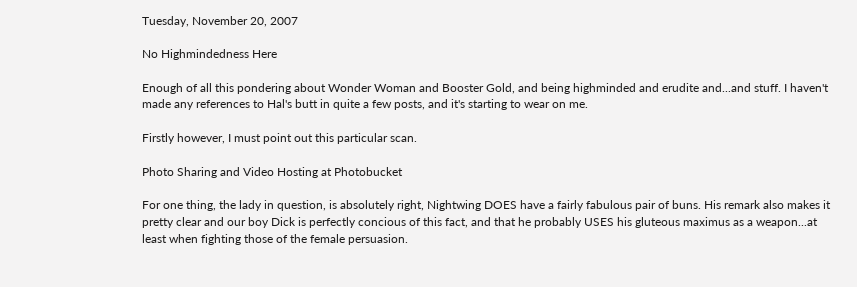Tuesday, November 20, 2007

No Highmindedness Here

Enough of all this pondering about Wonder Woman and Booster Gold, and being highminded and erudite and...and stuff. I haven't made any references to Hal's butt in quite a few posts, and it's starting to wear on me.

Firstly however, I must point out this particular scan.

Photo Sharing and Video Hosting at Photobucket

For one thing, the lady in question, is absolutely right, Nightwing DOES have a fairly fabulous pair of buns. His remark also makes it pretty clear and our boy Dick is perfectly concious of this fact, and that he probably USES his gluteous maximus as a weapon...at least when fighting those of the female persuasion.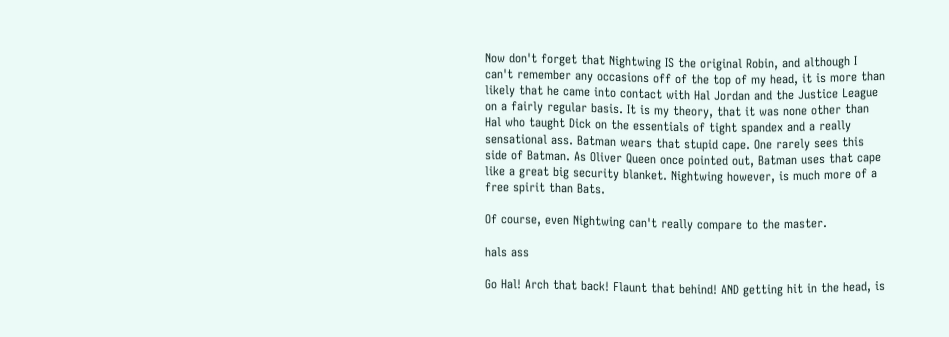Now don't forget that Nightwing IS the original Robin, and although I can't remember any occasions off of the top of my head, it is more than likely that he came into contact with Hal Jordan and the Justice League on a fairly regular basis. It is my theory, that it was none other than Hal who taught Dick on the essentials of tight spandex and a really sensational ass. Batman wears that stupid cape. One rarely sees this side of Batman. As Oliver Queen once pointed out, Batman uses that cape like a great big security blanket. Nightwing however, is much more of a free spirit than Bats.

Of course, even Nightwing can't really compare to the master.

hals ass

Go Hal! Arch that back! Flaunt that behind! AND getting hit in the head, is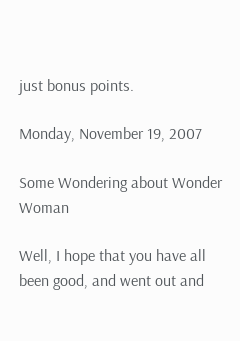just bonus points.

Monday, November 19, 2007

Some Wondering about Wonder Woman

Well, I hope that you have all been good, and went out and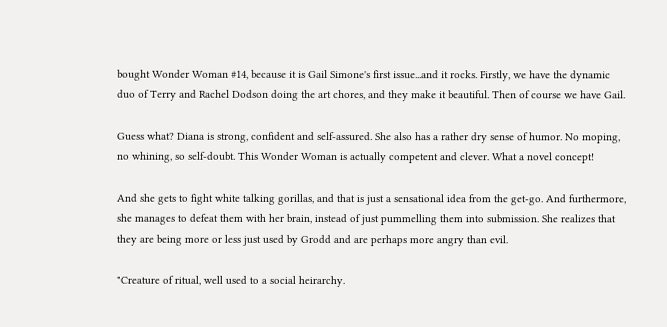bought Wonder Woman #14, because it is Gail Simone's first issue...and it rocks. Firstly, we have the dynamic duo of Terry and Rachel Dodson doing the art chores, and they make it beautiful. Then of course we have Gail.

Guess what? Diana is strong, confident and self-assured. She also has a rather dry sense of humor. No moping, no whining, so self-doubt. This Wonder Woman is actually competent and clever. What a novel concept!

And she gets to fight white talking gorillas, and that is just a sensational idea from the get-go. And furthermore, she manages to defeat them with her brain, instead of just pummelling them into submission. She realizes that they are being more or less just used by Grodd and are perhaps more angry than evil.

"Creature of ritual, well used to a social heirarchy.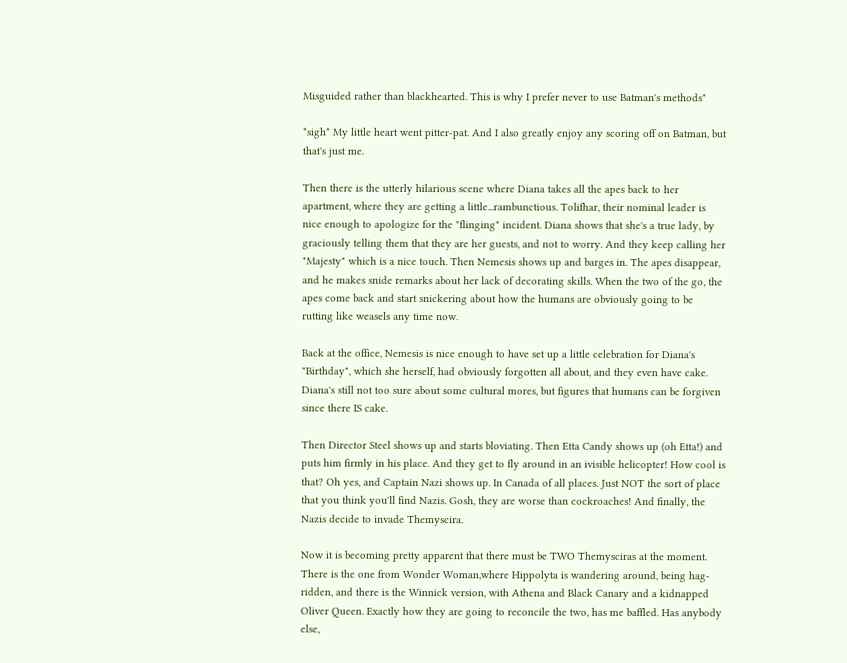Misguided rather than blackhearted. This is why I prefer never to use Batman's methods"

*sigh* My little heart went pitter-pat. And I also greatly enjoy any scoring off on Batman, but that's just me.

Then there is the utterly hilarious scene where Diana takes all the apes back to her apartment, where they are getting a little...rambunctious. Tolifhar, their nominal leader is nice enough to apologize for the "flinging" incident. Diana shows that she's a true lady, by graciously telling them that they are her guests, and not to worry. And they keep calling her "Majesty" which is a nice touch. Then Nemesis shows up and barges in. The apes disappear, and he makes snide remarks about her lack of decorating skills. When the two of the go, the apes come back and start snickering about how the humans are obviously going to be rutting like weasels any time now.

Back at the office, Nemesis is nice enough to have set up a little celebration for Diana's "Birthday", which she herself, had obviously forgotten all about, and they even have cake. Diana's still not too sure about some cultural mores, but figures that humans can be forgiven since there IS cake.

Then Director Steel shows up and starts bloviating. Then Etta Candy shows up (oh Etta!) and puts him firmly in his place. And they get to fly around in an ivisible helicopter! How cool is that? Oh yes, and Captain Nazi shows up. In Canada of all places. Just NOT the sort of place that you think you'll find Nazis. Gosh, they are worse than cockroaches! And finally, the Nazis decide to invade Themyscira.

Now it is becoming pretty apparent that there must be TWO Themysciras at the moment. There is the one from Wonder Woman,where Hippolyta is wandering around, being hag-ridden, and there is the Winnick version, with Athena and Black Canary and a kidnapped Oliver Queen. Exactly how they are going to reconcile the two, has me baffled. Has anybody else,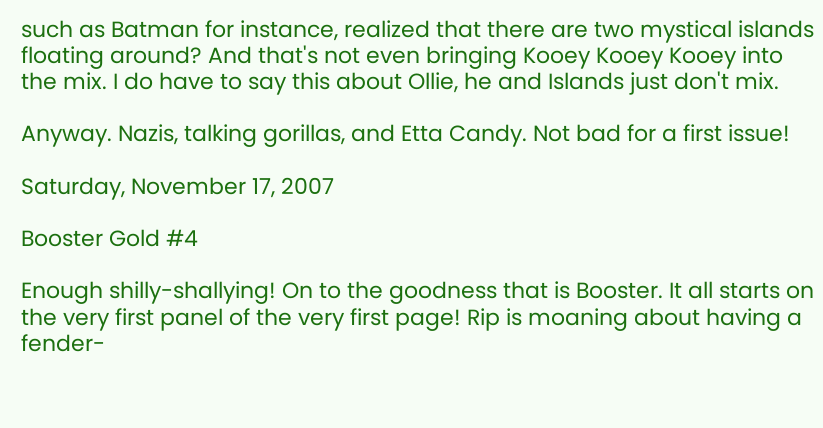such as Batman for instance, realized that there are two mystical islands floating around? And that's not even bringing Kooey Kooey Kooey into the mix. I do have to say this about Ollie, he and Islands just don't mix.

Anyway. Nazis, talking gorillas, and Etta Candy. Not bad for a first issue!

Saturday, November 17, 2007

Booster Gold #4

Enough shilly-shallying! On to the goodness that is Booster. It all starts on the very first panel of the very first page! Rip is moaning about having a fender-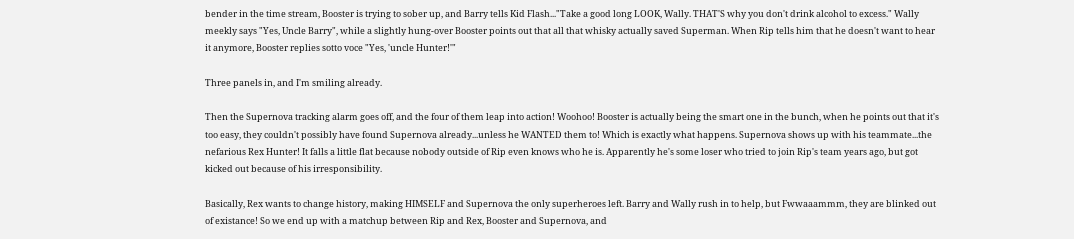bender in the time stream, Booster is trying to sober up, and Barry tells Kid Flash..."Take a good long LOOK, Wally. THAT'S why you don't drink alcohol to excess." Wally meekly says "Yes, Uncle Barry", while a slightly hung-over Booster points out that all that whisky actually saved Superman. When Rip tells him that he doesn't want to hear it anymore, Booster replies sotto voce "Yes, 'uncle Hunter!'"

Three panels in, and I'm smiling already.

Then the Supernova tracking alarm goes off, and the four of them leap into action! Woohoo! Booster is actually being the smart one in the bunch, when he points out that it's too easy, they couldn't possibly have found Supernova already...unless he WANTED them to! Which is exactly what happens. Supernova shows up with his teammate...the nefarious Rex Hunter! It falls a little flat because nobody outside of Rip even knows who he is. Apparently he's some loser who tried to join Rip's team years ago, but got kicked out because of his irresponsibility.

Basically, Rex wants to change history, making HIMSELF and Supernova the only superheroes left. Barry and Wally rush in to help, but Fwwaaammm, they are blinked out of existance! So we end up with a matchup between Rip and Rex, Booster and Supernova, and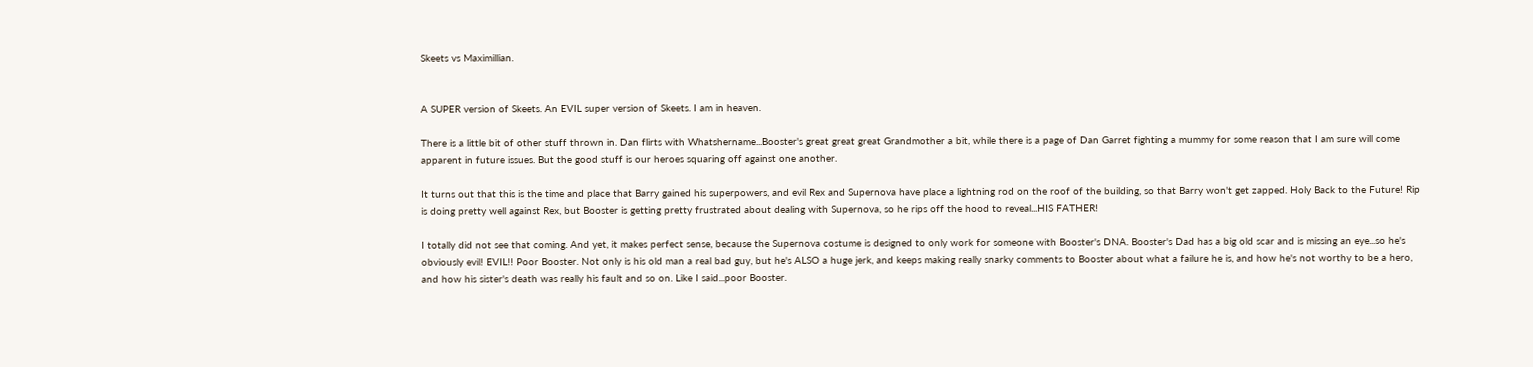Skeets vs Maximillian.


A SUPER version of Skeets. An EVIL super version of Skeets. I am in heaven.

There is a little bit of other stuff thrown in. Dan flirts with Whatshername...Booster's great great great Grandmother a bit, while there is a page of Dan Garret fighting a mummy for some reason that I am sure will come apparent in future issues. But the good stuff is our heroes squaring off against one another.

It turns out that this is the time and place that Barry gained his superpowers, and evil Rex and Supernova have place a lightning rod on the roof of the building, so that Barry won't get zapped. Holy Back to the Future! Rip is doing pretty well against Rex, but Booster is getting pretty frustrated about dealing with Supernova, so he rips off the hood to reveal...HIS FATHER!

I totally did not see that coming. And yet, it makes perfect sense, because the Supernova costume is designed to only work for someone with Booster's DNA. Booster's Dad has a big old scar and is missing an eye...so he's obviously evil! EVIL!! Poor Booster. Not only is his old man a real bad guy, but he's ALSO a huge jerk, and keeps making really snarky comments to Booster about what a failure he is, and how he's not worthy to be a hero, and how his sister's death was really his fault and so on. Like I said...poor Booster.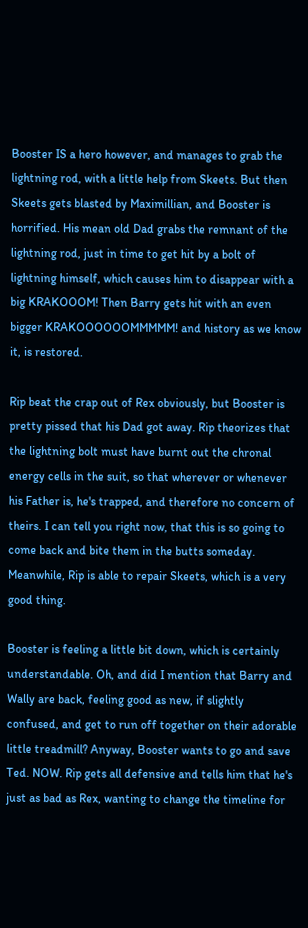Booster IS a hero however, and manages to grab the lightning rod, with a little help from Skeets. But then Skeets gets blasted by Maximillian, and Booster is horrified. His mean old Dad grabs the remnant of the lightning rod, just in time to get hit by a bolt of lightning himself, which causes him to disappear with a big KRAKOOOM! Then Barry gets hit with an even bigger KRAKOOOOOOMMMMM! and history as we know it, is restored.

Rip beat the crap out of Rex obviously, but Booster is pretty pissed that his Dad got away. Rip theorizes that the lightning bolt must have burnt out the chronal energy cells in the suit, so that wherever or whenever his Father is, he's trapped, and therefore no concern of theirs. I can tell you right now, that this is so going to come back and bite them in the butts someday. Meanwhile, Rip is able to repair Skeets, which is a very good thing.

Booster is feeling a little bit down, which is certainly understandable. Oh, and did I mention that Barry and Wally are back, feeling good as new, if slightly confused, and get to run off together on their adorable little treadmill? Anyway, Booster wants to go and save Ted. NOW. Rip gets all defensive and tells him that he's just as bad as Rex, wanting to change the timeline for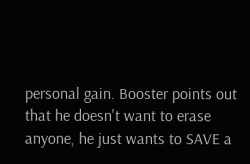personal gain. Booster points out that he doesn't want to erase anyone, he just wants to SAVE a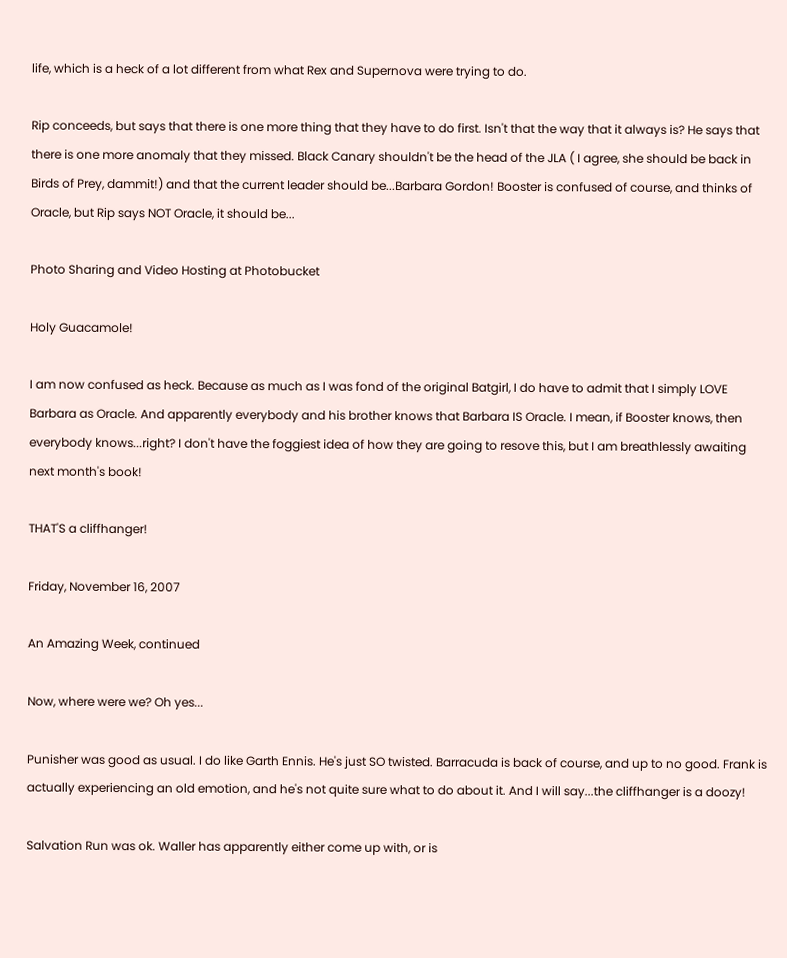life, which is a heck of a lot different from what Rex and Supernova were trying to do.

Rip conceeds, but says that there is one more thing that they have to do first. Isn't that the way that it always is? He says that there is one more anomaly that they missed. Black Canary shouldn't be the head of the JLA ( I agree, she should be back in Birds of Prey, dammit!) and that the current leader should be...Barbara Gordon! Booster is confused of course, and thinks of Oracle, but Rip says NOT Oracle, it should be...

Photo Sharing and Video Hosting at Photobucket

Holy Guacamole!

I am now confused as heck. Because as much as I was fond of the original Batgirl, I do have to admit that I simply LOVE Barbara as Oracle. And apparently everybody and his brother knows that Barbara IS Oracle. I mean, if Booster knows, then everybody knows...right? I don't have the foggiest idea of how they are going to resove this, but I am breathlessly awaiting next month's book!

THAT'S a cliffhanger!

Friday, November 16, 2007

An Amazing Week, continued

Now, where were we? Oh yes...

Punisher was good as usual. I do like Garth Ennis. He's just SO twisted. Barracuda is back of course, and up to no good. Frank is actually experiencing an old emotion, and he's not quite sure what to do about it. And I will say...the cliffhanger is a doozy!

Salvation Run was ok. Waller has apparently either come up with, or is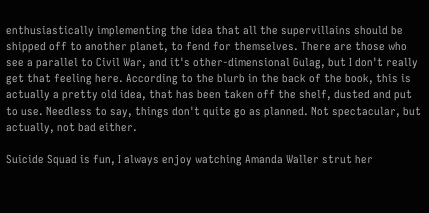enthusiastically implementing the idea that all the supervillains should be shipped off to another planet, to fend for themselves. There are those who see a parallel to Civil War, and it's other-dimensional Gulag, but I don't really get that feeling here. According to the blurb in the back of the book, this is actually a pretty old idea, that has been taken off the shelf, dusted and put to use. Needless to say, things don't quite go as planned. Not spectacular, but actually, not bad either.

Suicide Squad is fun, I always enjoy watching Amanda Waller strut her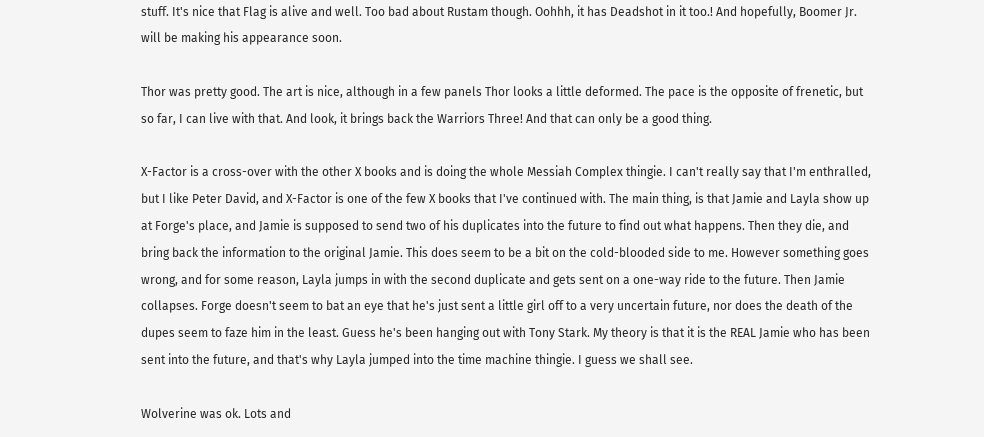stuff. It's nice that Flag is alive and well. Too bad about Rustam though. Oohhh, it has Deadshot in it too.! And hopefully, Boomer Jr. will be making his appearance soon.

Thor was pretty good. The art is nice, although in a few panels Thor looks a little deformed. The pace is the opposite of frenetic, but so far, I can live with that. And look, it brings back the Warriors Three! And that can only be a good thing.

X-Factor is a cross-over with the other X books and is doing the whole Messiah Complex thingie. I can't really say that I'm enthralled, but I like Peter David, and X-Factor is one of the few X books that I've continued with. The main thing, is that Jamie and Layla show up at Forge's place, and Jamie is supposed to send two of his duplicates into the future to find out what happens. Then they die, and bring back the information to the original Jamie. This does seem to be a bit on the cold-blooded side to me. However something goes wrong, and for some reason, Layla jumps in with the second duplicate and gets sent on a one-way ride to the future. Then Jamie collapses. Forge doesn't seem to bat an eye that he's just sent a little girl off to a very uncertain future, nor does the death of the dupes seem to faze him in the least. Guess he's been hanging out with Tony Stark. My theory is that it is the REAL Jamie who has been sent into the future, and that's why Layla jumped into the time machine thingie. I guess we shall see.

Wolverine was ok. Lots and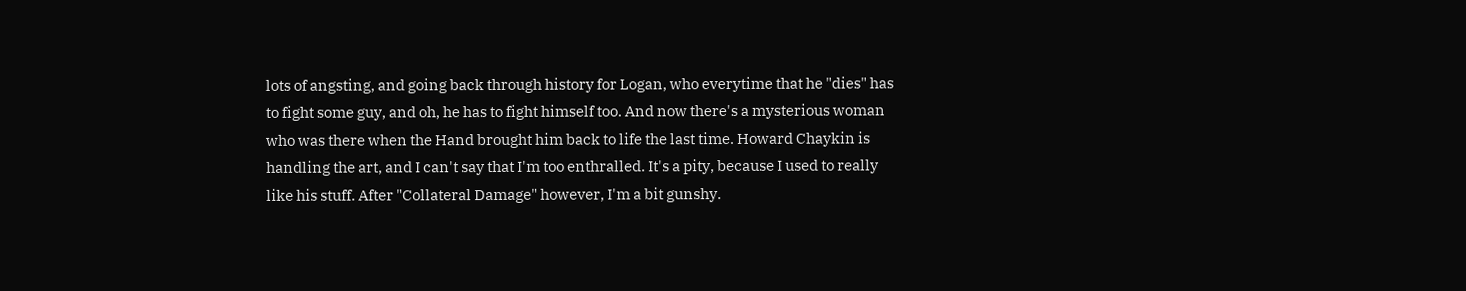lots of angsting, and going back through history for Logan, who everytime that he "dies" has to fight some guy, and oh, he has to fight himself too. And now there's a mysterious woman who was there when the Hand brought him back to life the last time. Howard Chaykin is handling the art, and I can't say that I'm too enthralled. It's a pity, because I used to really like his stuff. After "Collateral Damage" however, I'm a bit gunshy.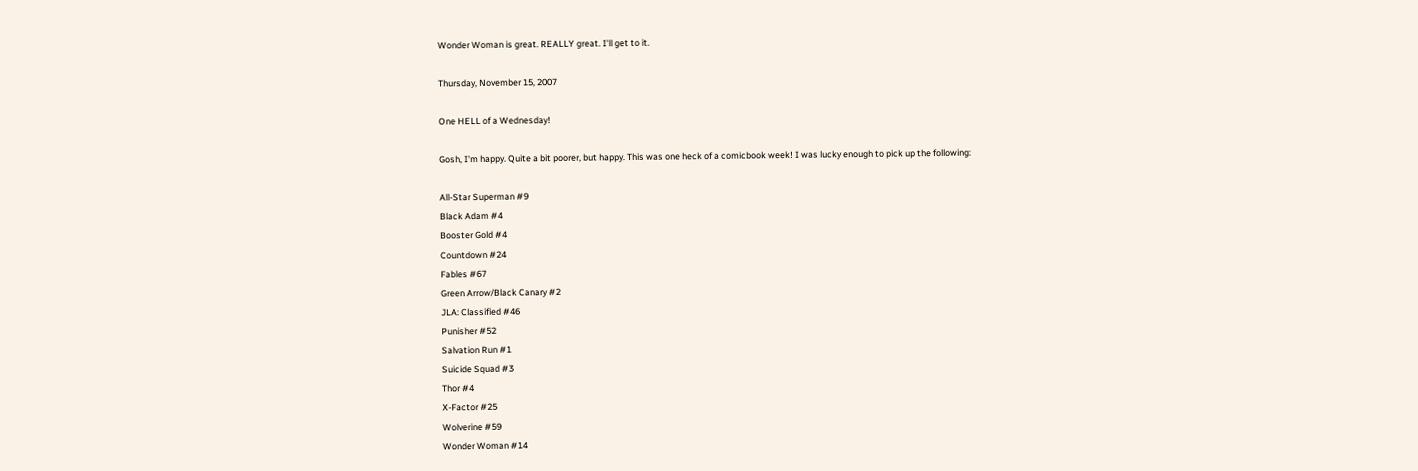Wonder Woman is great. REALLY great. I'll get to it.

Thursday, November 15, 2007

One HELL of a Wednesday!

Gosh, I'm happy. Quite a bit poorer, but happy. This was one heck of a comicbook week! I was lucky enough to pick up the following:

All-Star Superman #9
Black Adam #4
Booster Gold #4
Countdown #24
Fables #67
Green Arrow/Black Canary #2
JLA: Classified #46
Punisher #52
Salvation Run #1
Suicide Squad #3
Thor #4
X-Factor #25
Wolverine #59
Wonder Woman #14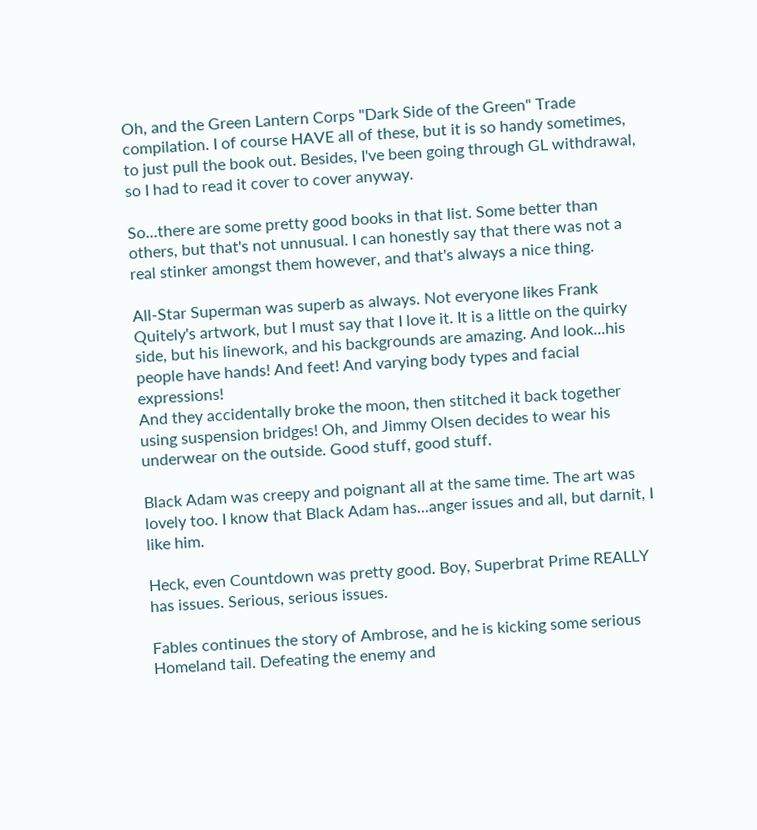Oh, and the Green Lantern Corps "Dark Side of the Green" Trade compilation. I of course HAVE all of these, but it is so handy sometimes, to just pull the book out. Besides, I've been going through GL withdrawal, so I had to read it cover to cover anyway.

So...there are some pretty good books in that list. Some better than others, but that's not unnusual. I can honestly say that there was not a real stinker amongst them however, and that's always a nice thing.

All-Star Superman was superb as always. Not everyone likes Frank Quitely's artwork, but I must say that I love it. It is a little on the quirky side, but his linework, and his backgrounds are amazing. And look...his people have hands! And feet! And varying body types and facial expressions!
And they accidentally broke the moon, then stitched it back together using suspension bridges! Oh, and Jimmy Olsen decides to wear his underwear on the outside. Good stuff, good stuff.

Black Adam was creepy and poignant all at the same time. The art was lovely too. I know that Black Adam has...anger issues and all, but darnit, I like him.

Heck, even Countdown was pretty good. Boy, Superbrat Prime REALLY has issues. Serious, serious issues.

Fables continues the story of Ambrose, and he is kicking some serious Homeland tail. Defeating the enemy and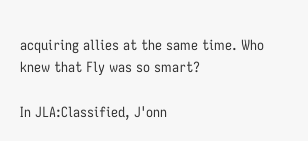acquiring allies at the same time. Who knew that Fly was so smart?

In JLA:Classified, J'onn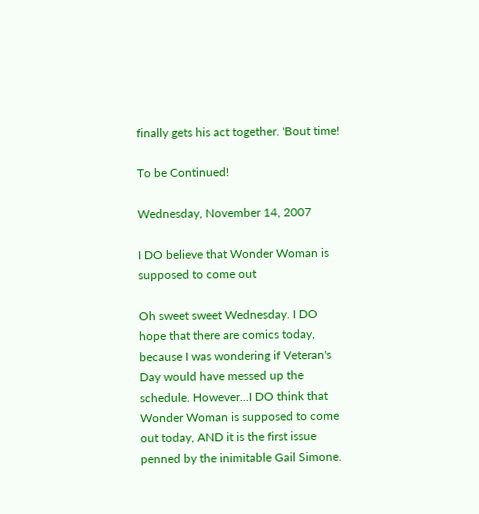finally gets his act together. 'Bout time!

To be Continued!

Wednesday, November 14, 2007

I DO believe that Wonder Woman is supposed to come out

Oh sweet sweet Wednesday. I DO hope that there are comics today, because I was wondering if Veteran's Day would have messed up the schedule. However...I DO think that Wonder Woman is supposed to come out today, AND it is the first issue penned by the inimitable Gail Simone.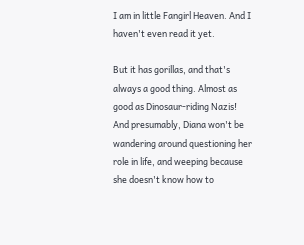I am in little Fangirl Heaven. And I haven't even read it yet.

But it has gorillas, and that's always a good thing. Almost as good as Dinosaur-riding Nazis! And presumably, Diana won't be wandering around questioning her role in life, and weeping because she doesn't know how to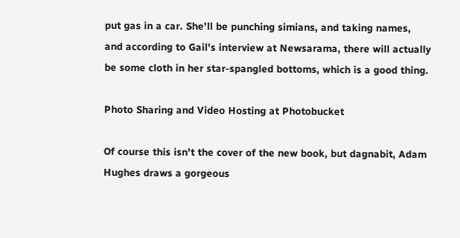put gas in a car. She'll be punching simians, and taking names, and according to Gail's interview at Newsarama, there will actually be some cloth in her star-spangled bottoms, which is a good thing.

Photo Sharing and Video Hosting at Photobucket

Of course this isn't the cover of the new book, but dagnabit, Adam Hughes draws a gorgeous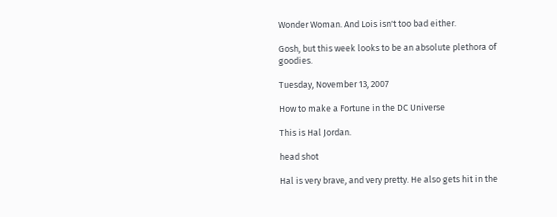Wonder Woman. And Lois isn't too bad either.

Gosh, but this week looks to be an absolute plethora of goodies.

Tuesday, November 13, 2007

How to make a Fortune in the DC Universe

This is Hal Jordan.

head shot

Hal is very brave, and very pretty. He also gets hit in the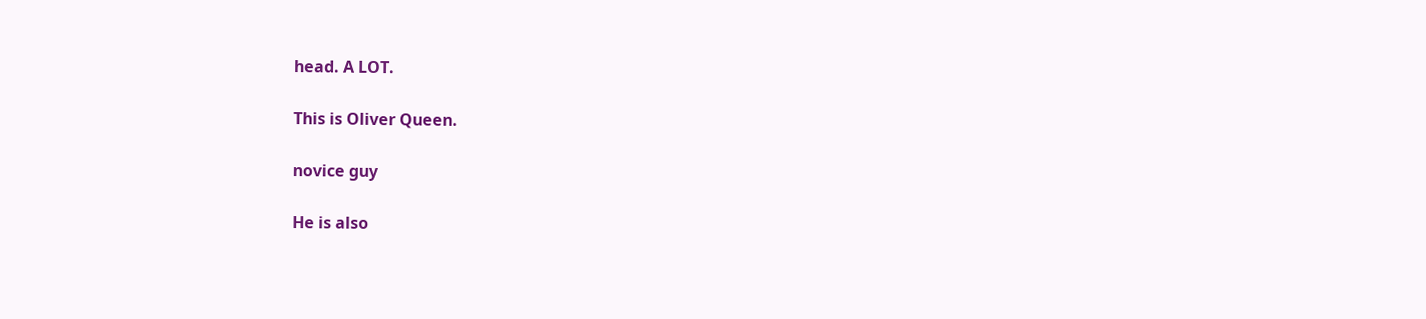head. A LOT.

This is Oliver Queen.

novice guy

He is also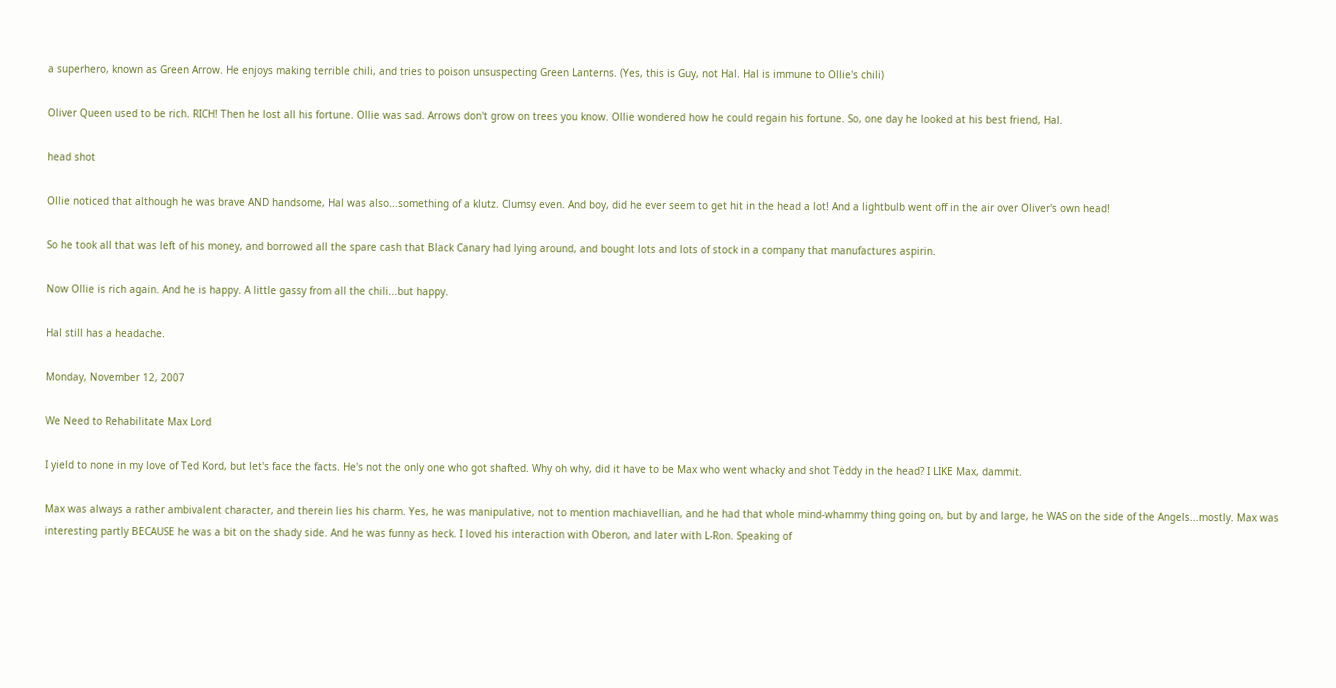a superhero, known as Green Arrow. He enjoys making terrible chili, and tries to poison unsuspecting Green Lanterns. (Yes, this is Guy, not Hal. Hal is immune to Ollie's chili)

Oliver Queen used to be rich. RICH! Then he lost all his fortune. Ollie was sad. Arrows don't grow on trees you know. Ollie wondered how he could regain his fortune. So, one day he looked at his best friend, Hal.

head shot

Ollie noticed that although he was brave AND handsome, Hal was also...something of a klutz. Clumsy even. And boy, did he ever seem to get hit in the head a lot! And a lightbulb went off in the air over Oliver's own head!

So he took all that was left of his money, and borrowed all the spare cash that Black Canary had lying around, and bought lots and lots of stock in a company that manufactures aspirin.

Now Ollie is rich again. And he is happy. A little gassy from all the chili...but happy.

Hal still has a headache.

Monday, November 12, 2007

We Need to Rehabilitate Max Lord

I yield to none in my love of Ted Kord, but let's face the facts. He's not the only one who got shafted. Why oh why, did it have to be Max who went whacky and shot Teddy in the head? I LIKE Max, dammit.

Max was always a rather ambivalent character, and therein lies his charm. Yes, he was manipulative, not to mention machiavellian, and he had that whole mind-whammy thing going on, but by and large, he WAS on the side of the Angels...mostly. Max was interesting partly BECAUSE he was a bit on the shady side. And he was funny as heck. I loved his interaction with Oberon, and later with L-Ron. Speaking of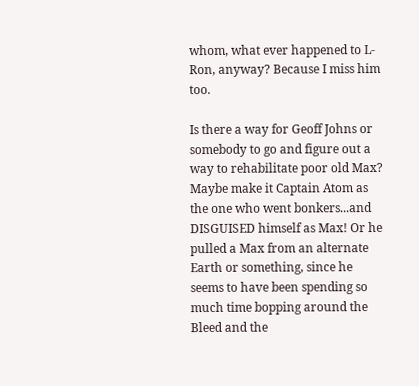whom, what ever happened to L-Ron, anyway? Because I miss him too.

Is there a way for Geoff Johns or somebody to go and figure out a way to rehabilitate poor old Max? Maybe make it Captain Atom as the one who went bonkers...and DISGUISED himself as Max! Or he pulled a Max from an alternate Earth or something, since he seems to have been spending so much time bopping around the Bleed and the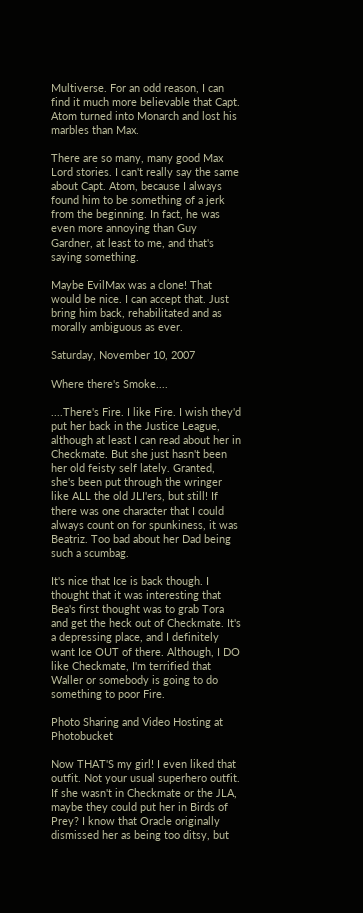Multiverse. For an odd reason, I can find it much more believable that Capt. Atom turned into Monarch and lost his marbles than Max.

There are so many, many good Max Lord stories. I can't really say the same about Capt. Atom, because I always found him to be something of a jerk from the beginning. In fact, he was even more annoying than Guy Gardner, at least to me, and that's saying something.

Maybe EvilMax was a clone! That would be nice. I can accept that. Just bring him back, rehabilitated and as morally ambiguous as ever.

Saturday, November 10, 2007

Where there's Smoke....

....There's Fire. I like Fire. I wish they'd put her back in the Justice League, although at least I can read about her in Checkmate. But she just hasn't been her old feisty self lately. Granted, she's been put through the wringer like ALL the old JLI'ers, but still! If there was one character that I could always count on for spunkiness, it was Beatriz. Too bad about her Dad being such a scumbag.

It's nice that Ice is back though. I thought that it was interesting that Bea's first thought was to grab Tora and get the heck out of Checkmate. It's a depressing place, and I definitely want Ice OUT of there. Although, I DO like Checkmate, I'm terrified that Waller or somebody is going to do something to poor Fire.

Photo Sharing and Video Hosting at Photobucket

Now THAT'S my girl! I even liked that outfit. Not your usual superhero outfit. If she wasn't in Checkmate or the JLA, maybe they could put her in Birds of Prey? I know that Oracle originally dismissed her as being too ditsy, but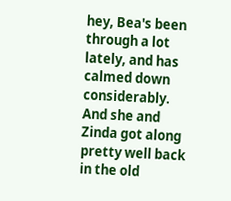hey, Bea's been through a lot lately, and has calmed down considerably. And she and Zinda got along pretty well back in the old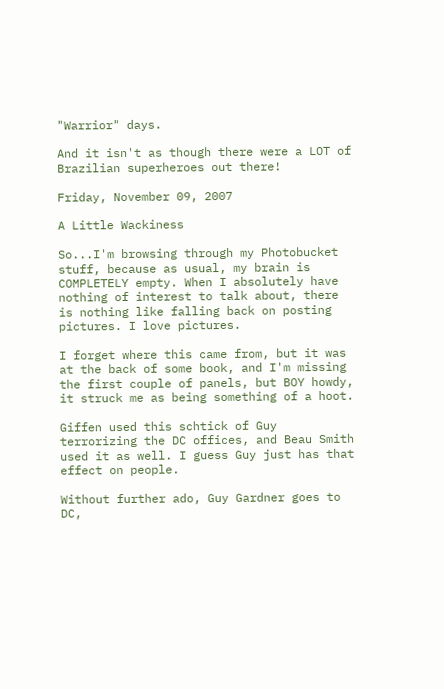"Warrior" days.

And it isn't as though there were a LOT of Brazilian superheroes out there!

Friday, November 09, 2007

A Little Wackiness

So...I'm browsing through my Photobucket stuff, because as usual, my brain is COMPLETELY empty. When I absolutely have nothing of interest to talk about, there is nothing like falling back on posting pictures. I love pictures.

I forget where this came from, but it was at the back of some book, and I'm missing the first couple of panels, but BOY howdy, it struck me as being something of a hoot.

Giffen used this schtick of Guy terrorizing the DC offices, and Beau Smith used it as well. I guess Guy just has that effect on people.

Without further ado, Guy Gardner goes to DC,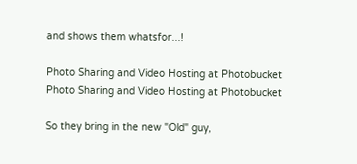and shows them whatsfor...!

Photo Sharing and Video Hosting at Photobucket
Photo Sharing and Video Hosting at Photobucket

So they bring in the new "Old" guy,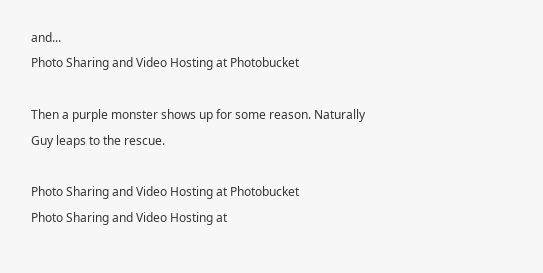and...
Photo Sharing and Video Hosting at Photobucket

Then a purple monster shows up for some reason. Naturally Guy leaps to the rescue.

Photo Sharing and Video Hosting at Photobucket
Photo Sharing and Video Hosting at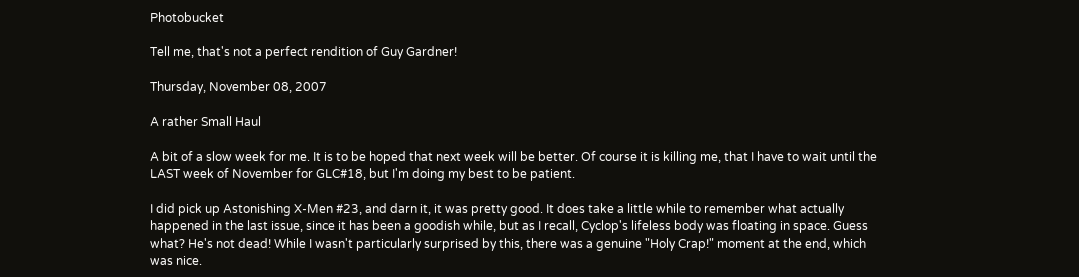Photobucket

Tell me, that's not a perfect rendition of Guy Gardner!

Thursday, November 08, 2007

A rather Small Haul

A bit of a slow week for me. It is to be hoped that next week will be better. Of course it is killing me, that I have to wait until the LAST week of November for GLC#18, but I'm doing my best to be patient.

I did pick up Astonishing X-Men #23, and darn it, it was pretty good. It does take a little while to remember what actually happened in the last issue, since it has been a goodish while, but as I recall, Cyclop's lifeless body was floating in space. Guess what? He's not dead! While I wasn't particularly surprised by this, there was a genuine "Holy Crap!" moment at the end, which was nice.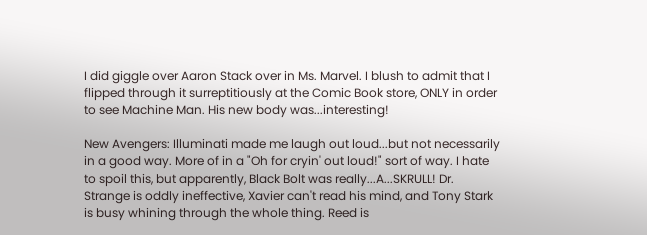I did giggle over Aaron Stack over in Ms. Marvel. I blush to admit that I flipped through it surreptitiously at the Comic Book store, ONLY in order to see Machine Man. His new body was...interesting!

New Avengers: Illuminati made me laugh out loud...but not necessarily in a good way. More of in a "Oh for cryin' out loud!" sort of way. I hate to spoil this, but apparently, Black Bolt was really...A...SKRULL! Dr. Strange is oddly ineffective, Xavier can't read his mind, and Tony Stark is busy whining through the whole thing. Reed is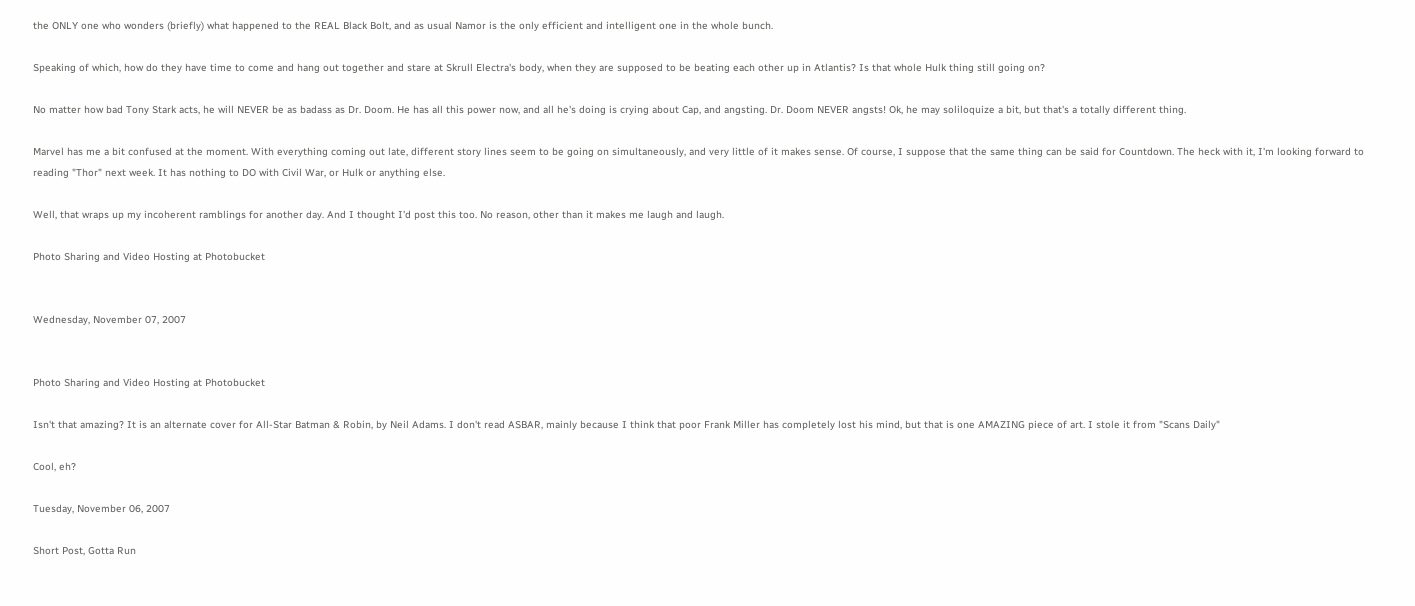the ONLY one who wonders (briefly) what happened to the REAL Black Bolt, and as usual Namor is the only efficient and intelligent one in the whole bunch.

Speaking of which, how do they have time to come and hang out together and stare at Skrull Electra's body, when they are supposed to be beating each other up in Atlantis? Is that whole Hulk thing still going on?

No matter how bad Tony Stark acts, he will NEVER be as badass as Dr. Doom. He has all this power now, and all he's doing is crying about Cap, and angsting. Dr. Doom NEVER angsts! Ok, he may soliloquize a bit, but that's a totally different thing.

Marvel has me a bit confused at the moment. With everything coming out late, different story lines seem to be going on simultaneously, and very little of it makes sense. Of course, I suppose that the same thing can be said for Countdown. The heck with it, I'm looking forward to reading "Thor" next week. It has nothing to DO with Civil War, or Hulk or anything else.

Well, that wraps up my incoherent ramblings for another day. And I thought I'd post this too. No reason, other than it makes me laugh and laugh.

Photo Sharing and Video Hosting at Photobucket


Wednesday, November 07, 2007


Photo Sharing and Video Hosting at Photobucket

Isn't that amazing? It is an alternate cover for All-Star Batman & Robin, by Neil Adams. I don't read ASBAR, mainly because I think that poor Frank Miller has completely lost his mind, but that is one AMAZING piece of art. I stole it from "Scans Daily"

Cool, eh?

Tuesday, November 06, 2007

Short Post, Gotta Run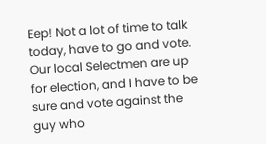Eep! Not a lot of time to talk today, have to go and vote. Our local Selectmen are up for election, and I have to be sure and vote against the guy who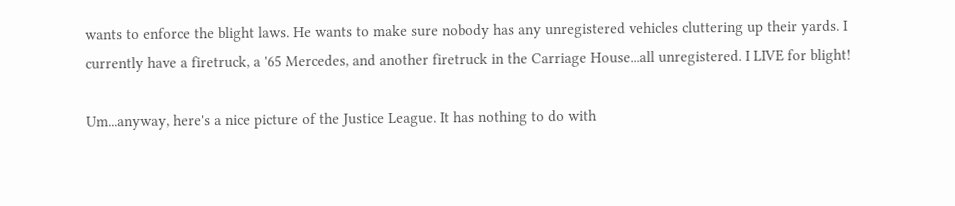wants to enforce the blight laws. He wants to make sure nobody has any unregistered vehicles cluttering up their yards. I currently have a firetruck, a '65 Mercedes, and another firetruck in the Carriage House...all unregistered. I LIVE for blight!

Um...anyway, here's a nice picture of the Justice League. It has nothing to do with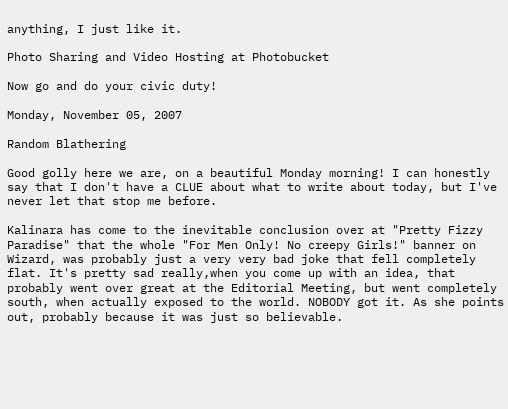anything, I just like it.

Photo Sharing and Video Hosting at Photobucket

Now go and do your civic duty!

Monday, November 05, 2007

Random Blathering

Good golly here we are, on a beautiful Monday morning! I can honestly say that I don't have a CLUE about what to write about today, but I've never let that stop me before.

Kalinara has come to the inevitable conclusion over at "Pretty Fizzy Paradise" that the whole "For Men Only! No creepy Girls!" banner on Wizard, was probably just a very very bad joke that fell completely flat. It's pretty sad really,when you come up with an idea, that probably went over great at the Editorial Meeting, but went completely south, when actually exposed to the world. NOBODY got it. As she points out, probably because it was just so believable.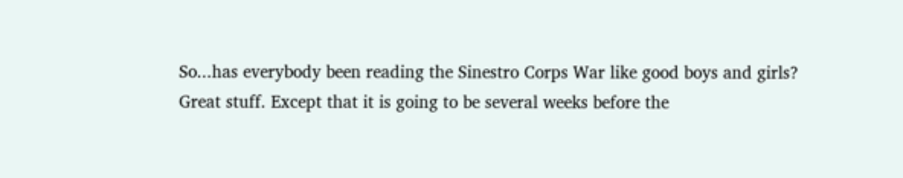So...has everybody been reading the Sinestro Corps War like good boys and girls? Great stuff. Except that it is going to be several weeks before the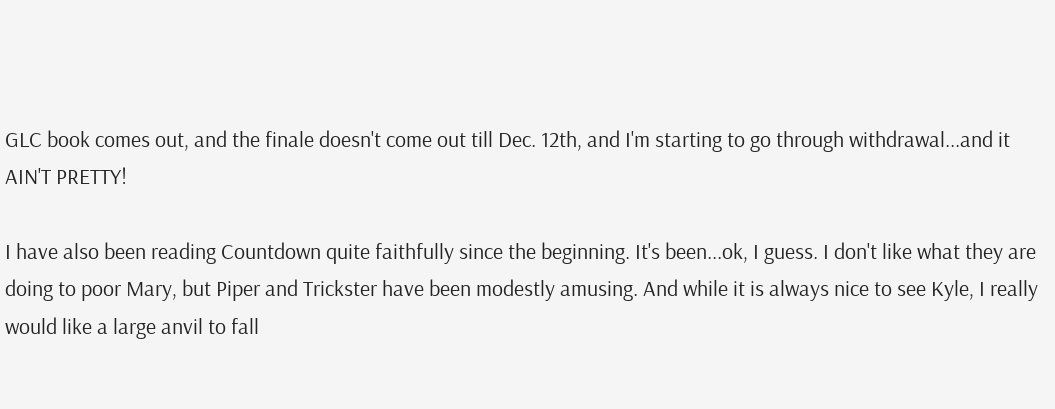GLC book comes out, and the finale doesn't come out till Dec. 12th, and I'm starting to go through withdrawal...and it AIN'T PRETTY!

I have also been reading Countdown quite faithfully since the beginning. It's been...ok, I guess. I don't like what they are doing to poor Mary, but Piper and Trickster have been modestly amusing. And while it is always nice to see Kyle, I really would like a large anvil to fall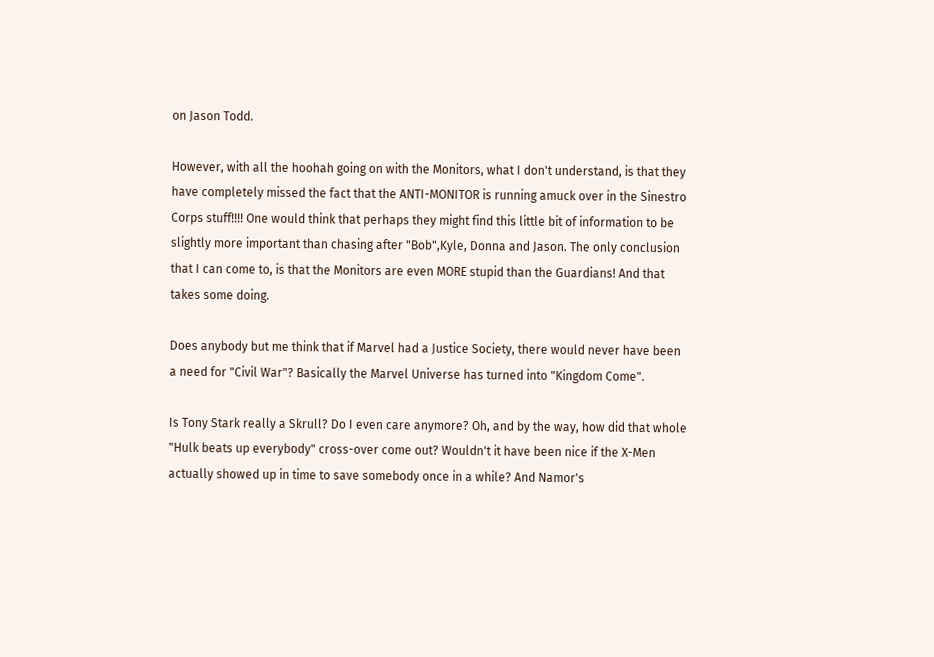on Jason Todd.

However, with all the hoohah going on with the Monitors, what I don't understand, is that they have completely missed the fact that the ANTI-MONITOR is running amuck over in the Sinestro Corps stuff!!!! One would think that perhaps they might find this little bit of information to be slightly more important than chasing after "Bob",Kyle, Donna and Jason. The only conclusion that I can come to, is that the Monitors are even MORE stupid than the Guardians! And that takes some doing.

Does anybody but me think that if Marvel had a Justice Society, there would never have been a need for "Civil War"? Basically the Marvel Universe has turned into "Kingdom Come".

Is Tony Stark really a Skrull? Do I even care anymore? Oh, and by the way, how did that whole "Hulk beats up everybody" cross-over come out? Wouldn't it have been nice if the X-Men actually showed up in time to save somebody once in a while? And Namor's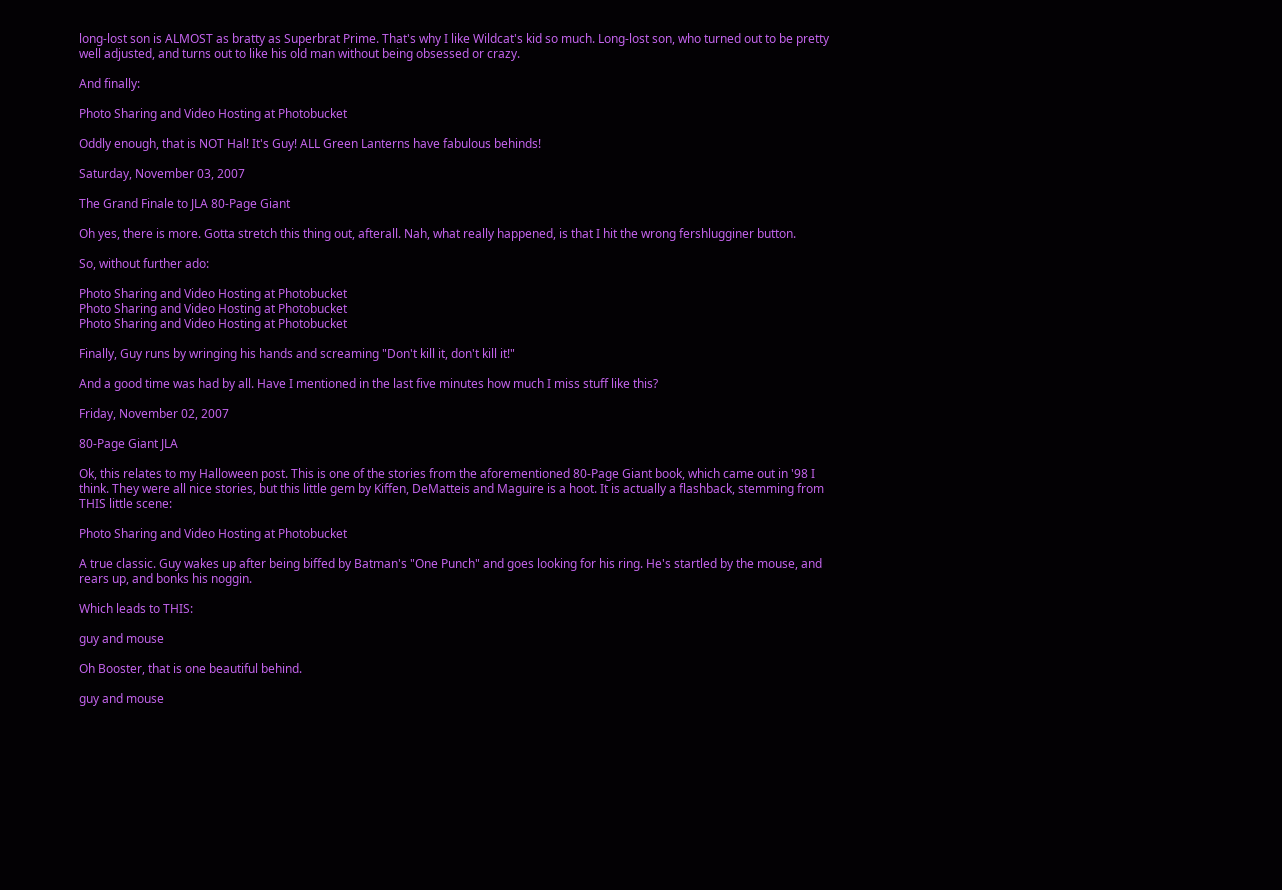long-lost son is ALMOST as bratty as Superbrat Prime. That's why I like Wildcat's kid so much. Long-lost son, who turned out to be pretty well adjusted, and turns out to like his old man without being obsessed or crazy.

And finally:

Photo Sharing and Video Hosting at Photobucket

Oddly enough, that is NOT Hal! It's Guy! ALL Green Lanterns have fabulous behinds!

Saturday, November 03, 2007

The Grand Finale to JLA 80-Page Giant

Oh yes, there is more. Gotta stretch this thing out, afterall. Nah, what really happened, is that I hit the wrong fershlugginer button.

So, without further ado:

Photo Sharing and Video Hosting at Photobucket
Photo Sharing and Video Hosting at Photobucket
Photo Sharing and Video Hosting at Photobucket

Finally, Guy runs by wringing his hands and screaming "Don't kill it, don't kill it!"

And a good time was had by all. Have I mentioned in the last five minutes how much I miss stuff like this?

Friday, November 02, 2007

80-Page Giant JLA

Ok, this relates to my Halloween post. This is one of the stories from the aforementioned 80-Page Giant book, which came out in '98 I think. They were all nice stories, but this little gem by Kiffen, DeMatteis and Maguire is a hoot. It is actually a flashback, stemming from THIS little scene:

Photo Sharing and Video Hosting at Photobucket

A true classic. Guy wakes up after being biffed by Batman's "One Punch" and goes looking for his ring. He's startled by the mouse, and rears up, and bonks his noggin.

Which leads to THIS:

guy and mouse

Oh Booster, that is one beautiful behind.

guy and mouse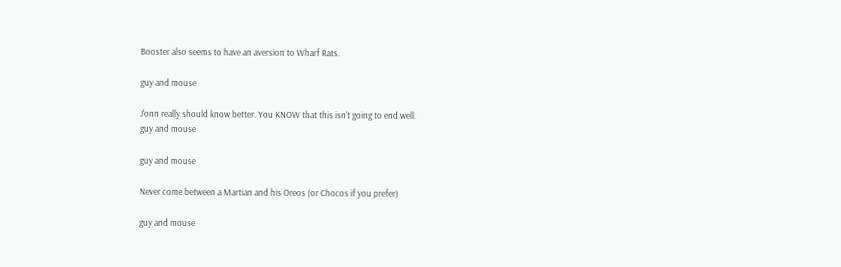Booster also seems to have an aversion to Wharf Rats.

guy and mouse

J'onn really should know better. You KNOW that this isn't going to end well.
guy and mouse

guy and mouse

Never come between a Martian and his Oreos (or Chocos if you prefer)

guy and mouse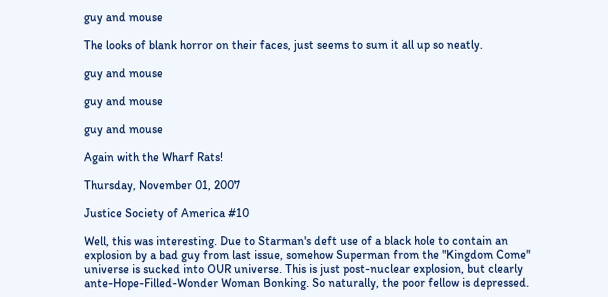guy and mouse

The looks of blank horror on their faces, just seems to sum it all up so neatly.

guy and mouse

guy and mouse

guy and mouse

Again with the Wharf Rats!

Thursday, November 01, 2007

Justice Society of America #10

Well, this was interesting. Due to Starman's deft use of a black hole to contain an explosion by a bad guy from last issue, somehow Superman from the "Kingdom Come" universe is sucked into OUR universe. This is just post-nuclear explosion, but clearly ante-Hope-Filled-Wonder Woman Bonking. So naturally, the poor fellow is depressed.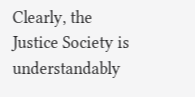Clearly, the Justice Society is understandably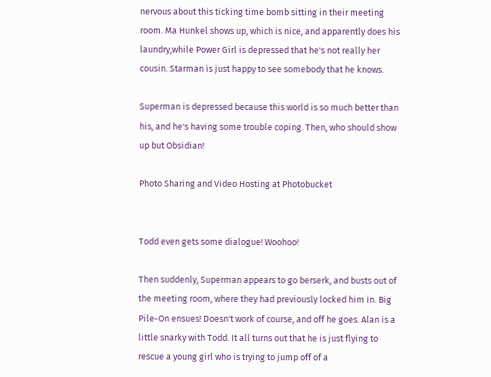nervous about this ticking time bomb sitting in their meeting room. Ma Hunkel shows up, which is nice, and apparently does his laundry,while Power Girl is depressed that he's not really her cousin. Starman is just happy to see somebody that he knows.

Superman is depressed because this world is so much better than his, and he's having some trouble coping. Then, who should show up but Obsidian!

Photo Sharing and Video Hosting at Photobucket


Todd even gets some dialogue! Woohoo!

Then suddenly, Superman appears to go berserk, and busts out of the meeting room, where they had previously locked him in. Big Pile-On ensues! Doesn't work of course, and off he goes. Alan is a little snarky with Todd. It all turns out that he is just flying to rescue a young girl who is trying to jump off of a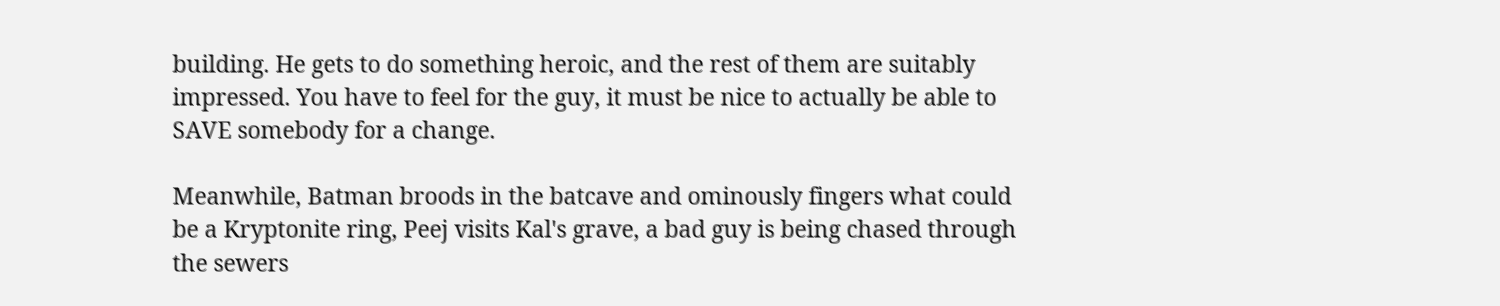building. He gets to do something heroic, and the rest of them are suitably impressed. You have to feel for the guy, it must be nice to actually be able to SAVE somebody for a change.

Meanwhile, Batman broods in the batcave and ominously fingers what could be a Kryptonite ring, Peej visits Kal's grave, a bad guy is being chased through the sewers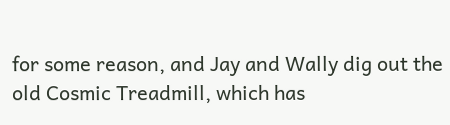for some reason, and Jay and Wally dig out the old Cosmic Treadmill, which has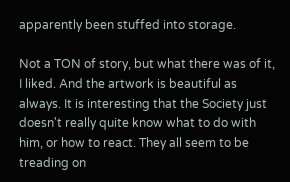apparently been stuffed into storage.

Not a TON of story, but what there was of it, I liked. And the artwork is beautiful as always. It is interesting that the Society just doesn't really quite know what to do with him, or how to react. They all seem to be treading on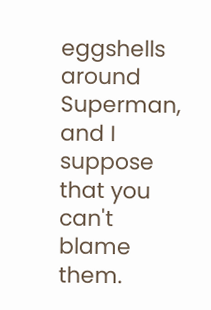eggshells around Superman, and I suppose that you can't blame them.